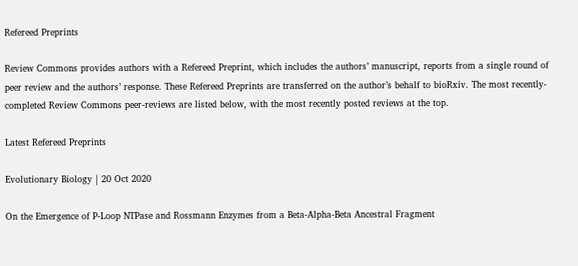Refereed Preprints

Review Commons provides authors with a Refereed Preprint, which includes the authors’ manuscript, reports from a single round of peer review and the authors’ response. These Refereed Preprints are transferred on the author’s behalf to bioRxiv. The most recently-completed Review Commons peer-reviews are listed below, with the most recently posted reviews at the top.

Latest Refereed Preprints

Evolutionary Biology | 20 Oct 2020

On the Emergence of P-Loop NTPase and Rossmann Enzymes from a Beta-Alpha-Beta Ancestral Fragment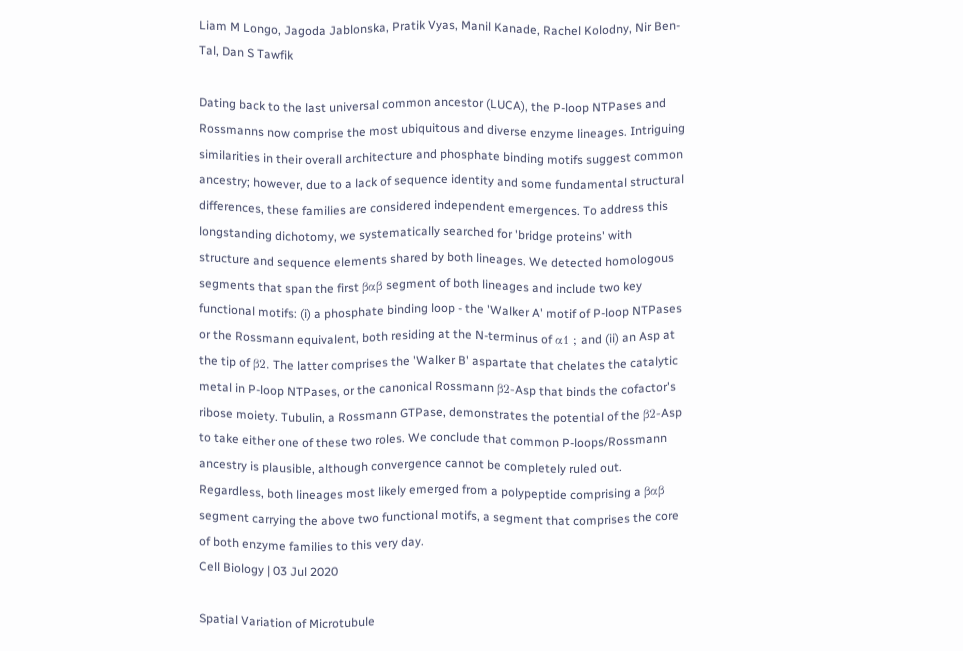Liam M Longo, Jagoda Jablonska, Pratik Vyas, Manil Kanade, Rachel Kolodny, Nir Ben-Tal, Dan S Tawfik

Dating back to the last universal common ancestor (LUCA), the P-loop NTPases and Rossmanns now comprise the most ubiquitous and diverse enzyme lineages. Intriguing similarities in their overall architecture and phosphate binding motifs suggest common ancestry; however, due to a lack of sequence identity and some fundamental structural differences, these families are considered independent emergences. To address this longstanding dichotomy, we systematically searched for 'bridge proteins' with structure and sequence elements shared by both lineages. We detected homologous segments that span the first βαβ segment of both lineages and include two key functional motifs: (i) a phosphate binding loop - the 'Walker A' motif of P-loop NTPases or the Rossmann equivalent, both residing at the N-terminus of α1 ; and (ii) an Asp at the tip of β2. The latter comprises the 'Walker B' aspartate that chelates the catalytic metal in P-loop NTPases, or the canonical Rossmann β2-Asp that binds the cofactor's ribose moiety. Tubulin, a Rossmann GTPase, demonstrates the potential of the β2-Asp to take either one of these two roles. We conclude that common P-loops/Rossmann ancestry is plausible, although convergence cannot be completely ruled out. Regardless, both lineages most likely emerged from a polypeptide comprising a βαβ segment carrying the above two functional motifs, a segment that comprises the core of both enzyme families to this very day.
Cell Biology | 03 Jul 2020

Spatial Variation of Microtubule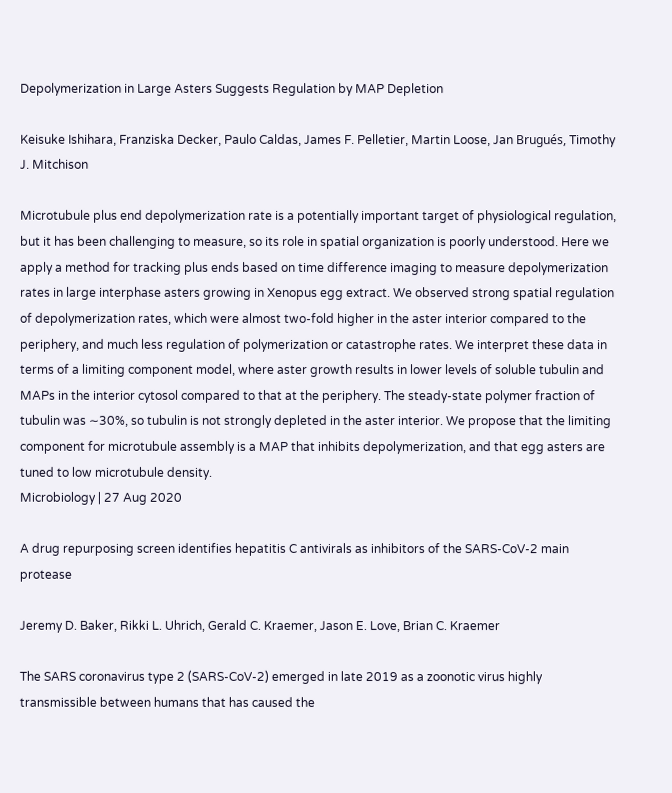Depolymerization in Large Asters Suggests Regulation by MAP Depletion

Keisuke Ishihara, Franziska Decker, Paulo Caldas, James F. Pelletier, Martin Loose, Jan Brugués, Timothy J. Mitchison

Microtubule plus end depolymerization rate is a potentially important target of physiological regulation, but it has been challenging to measure, so its role in spatial organization is poorly understood. Here we apply a method for tracking plus ends based on time difference imaging to measure depolymerization rates in large interphase asters growing in Xenopus egg extract. We observed strong spatial regulation of depolymerization rates, which were almost two-fold higher in the aster interior compared to the periphery, and much less regulation of polymerization or catastrophe rates. We interpret these data in terms of a limiting component model, where aster growth results in lower levels of soluble tubulin and MAPs in the interior cytosol compared to that at the periphery. The steady-state polymer fraction of tubulin was ∼30%, so tubulin is not strongly depleted in the aster interior. We propose that the limiting component for microtubule assembly is a MAP that inhibits depolymerization, and that egg asters are tuned to low microtubule density.
Microbiology | 27 Aug 2020

A drug repurposing screen identifies hepatitis C antivirals as inhibitors of the SARS-CoV-2 main protease

Jeremy D. Baker, Rikki L. Uhrich, Gerald C. Kraemer, Jason E. Love, Brian C. Kraemer

The SARS coronavirus type 2 (SARS-CoV-2) emerged in late 2019 as a zoonotic virus highly transmissible between humans that has caused the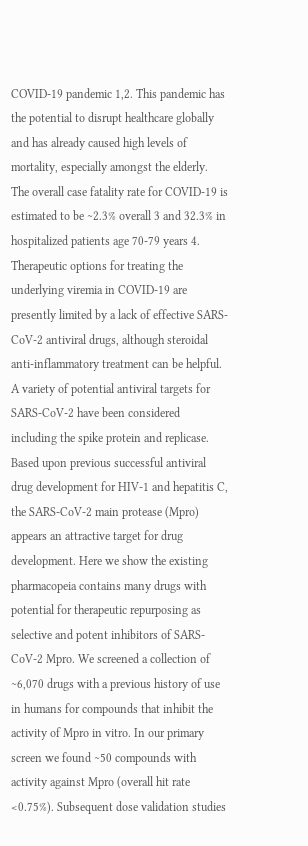COVID-19 pandemic 1,2. This pandemic has the potential to disrupt healthcare globally and has already caused high levels of mortality, especially amongst the elderly. The overall case fatality rate for COVID-19 is estimated to be ∼2.3% overall 3 and 32.3% in hospitalized patients age 70-79 years 4. Therapeutic options for treating the underlying viremia in COVID-19 are presently limited by a lack of effective SARS-CoV-2 antiviral drugs, although steroidal anti-inflammatory treatment can be helpful. A variety of potential antiviral targets for SARS-CoV-2 have been considered including the spike protein and replicase. Based upon previous successful antiviral drug development for HIV-1 and hepatitis C, the SARS-CoV-2 main protease (Mpro) appears an attractive target for drug development. Here we show the existing pharmacopeia contains many drugs with potential for therapeutic repurposing as selective and potent inhibitors of SARS-CoV-2 Mpro. We screened a collection of ∼6,070 drugs with a previous history of use in humans for compounds that inhibit the activity of Mpro in vitro. In our primary screen we found ∼50 compounds with activity against Mpro (overall hit rate <0.75%). Subsequent dose validation studies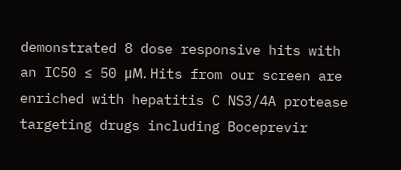demonstrated 8 dose responsive hits with an IC50 ≤ 50 μM. Hits from our screen are enriched with hepatitis C NS3/4A protease targeting drugs including Boceprevir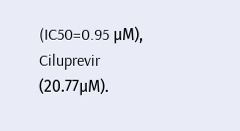(IC50=0.95 μM), Ciluprevir (20.77μM).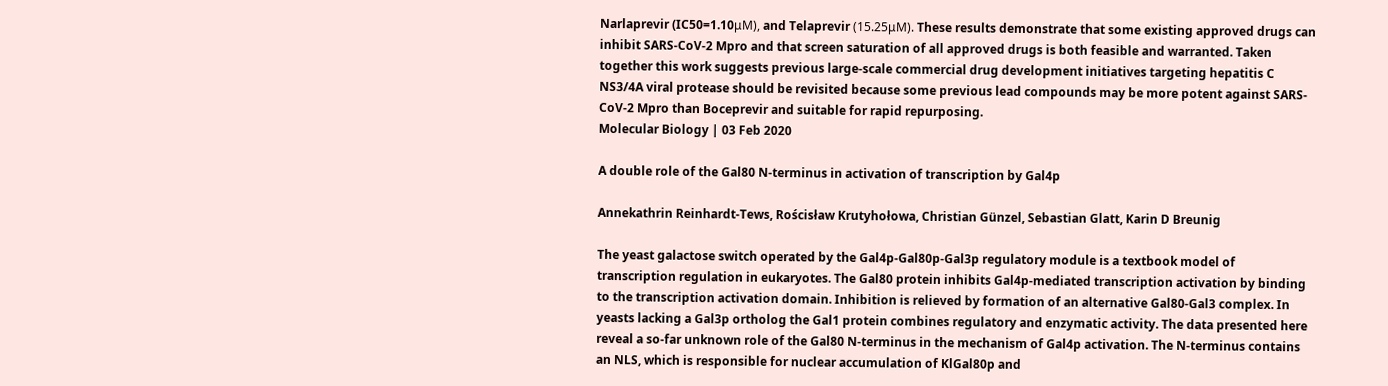Narlaprevir (IC50=1.10μM), and Telaprevir (15.25μM). These results demonstrate that some existing approved drugs can inhibit SARS-CoV-2 Mpro and that screen saturation of all approved drugs is both feasible and warranted. Taken together this work suggests previous large-scale commercial drug development initiatives targeting hepatitis C NS3/4A viral protease should be revisited because some previous lead compounds may be more potent against SARS-CoV-2 Mpro than Boceprevir and suitable for rapid repurposing.
Molecular Biology | 03 Feb 2020

A double role of the Gal80 N-terminus in activation of transcription by Gal4p

Annekathrin Reinhardt-Tews, Rościsław Krutyhołowa, Christian Günzel, Sebastian Glatt, Karin D Breunig

The yeast galactose switch operated by the Gal4p-Gal80p-Gal3p regulatory module is a textbook model of transcription regulation in eukaryotes. The Gal80 protein inhibits Gal4p-mediated transcription activation by binding to the transcription activation domain. Inhibition is relieved by formation of an alternative Gal80-Gal3 complex. In yeasts lacking a Gal3p ortholog the Gal1 protein combines regulatory and enzymatic activity. The data presented here reveal a so-far unknown role of the Gal80 N-terminus in the mechanism of Gal4p activation. The N-terminus contains an NLS, which is responsible for nuclear accumulation of KlGal80p and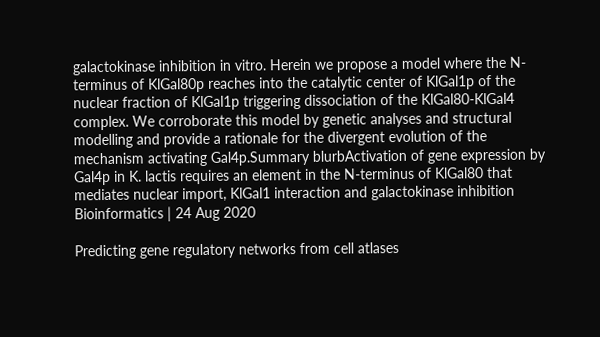galactokinase inhibition in vitro. Herein we propose a model where the N-terminus of KlGal80p reaches into the catalytic center of KlGal1p of the nuclear fraction of KlGal1p triggering dissociation of the KlGal80-KlGal4 complex. We corroborate this model by genetic analyses and structural modelling and provide a rationale for the divergent evolution of the mechanism activating Gal4p.Summary blurbActivation of gene expression by Gal4p in K. lactis requires an element in the N-terminus of KlGal80 that mediates nuclear import, KlGal1 interaction and galactokinase inhibition
Bioinformatics | 24 Aug 2020

Predicting gene regulatory networks from cell atlases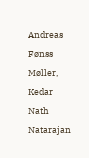Andreas Fønss Møller, Kedar Nath Natarajan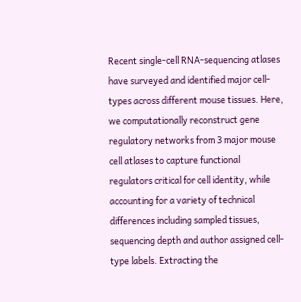Recent single-cell RNA-sequencing atlases have surveyed and identified major cell-types across different mouse tissues. Here, we computationally reconstruct gene regulatory networks from 3 major mouse cell atlases to capture functional regulators critical for cell identity, while accounting for a variety of technical differences including sampled tissues, sequencing depth and author assigned cell-type labels. Extracting the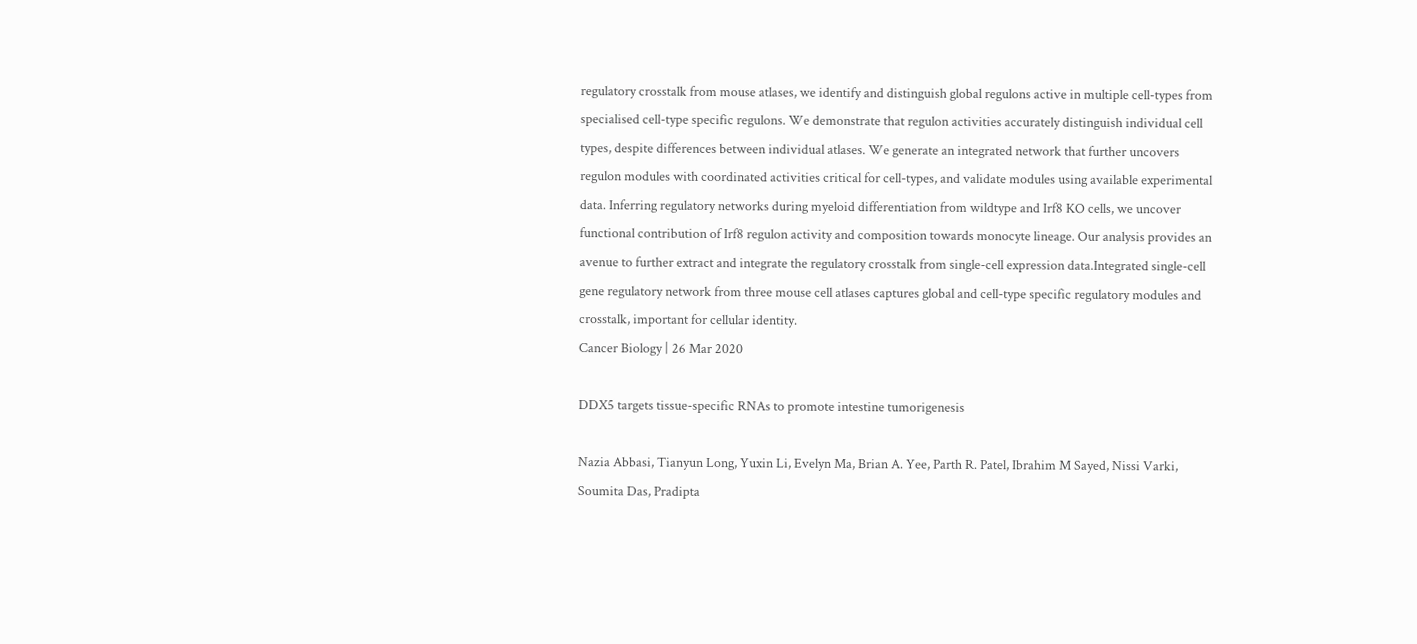regulatory crosstalk from mouse atlases, we identify and distinguish global regulons active in multiple cell-types from specialised cell-type specific regulons. We demonstrate that regulon activities accurately distinguish individual cell types, despite differences between individual atlases. We generate an integrated network that further uncovers regulon modules with coordinated activities critical for cell-types, and validate modules using available experimental data. Inferring regulatory networks during myeloid differentiation from wildtype and Irf8 KO cells, we uncover functional contribution of Irf8 regulon activity and composition towards monocyte lineage. Our analysis provides an avenue to further extract and integrate the regulatory crosstalk from single-cell expression data.Integrated single-cell gene regulatory network from three mouse cell atlases captures global and cell-type specific regulatory modules and crosstalk, important for cellular identity.
Cancer Biology | 26 Mar 2020

DDX5 targets tissue-specific RNAs to promote intestine tumorigenesis

Nazia Abbasi, Tianyun Long, Yuxin Li, Evelyn Ma, Brian A. Yee, Parth R. Patel, Ibrahim M Sayed, Nissi Varki, Soumita Das, Pradipta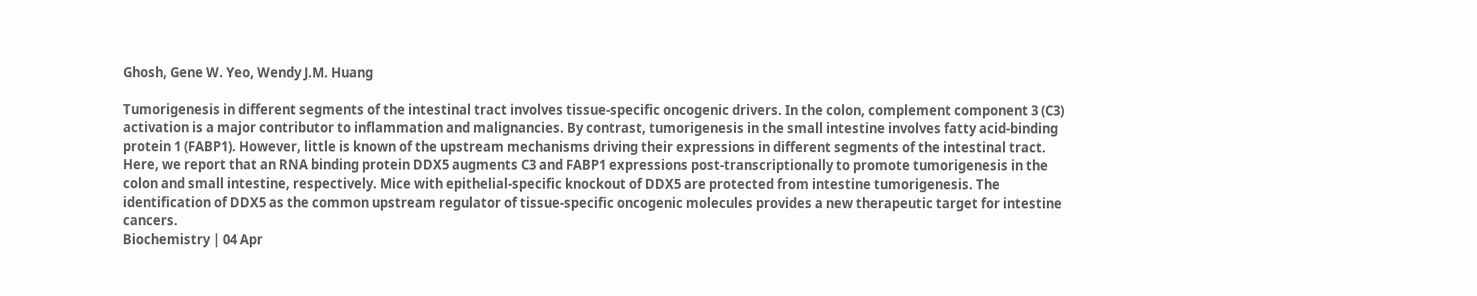Ghosh, Gene W. Yeo, Wendy J.M. Huang

Tumorigenesis in different segments of the intestinal tract involves tissue-specific oncogenic drivers. In the colon, complement component 3 (C3) activation is a major contributor to inflammation and malignancies. By contrast, tumorigenesis in the small intestine involves fatty acid-binding protein 1 (FABP1). However, little is known of the upstream mechanisms driving their expressions in different segments of the intestinal tract. Here, we report that an RNA binding protein DDX5 augments C3 and FABP1 expressions post-transcriptionally to promote tumorigenesis in the colon and small intestine, respectively. Mice with epithelial-specific knockout of DDX5 are protected from intestine tumorigenesis. The identification of DDX5 as the common upstream regulator of tissue-specific oncogenic molecules provides a new therapeutic target for intestine cancers.
Biochemistry | 04 Apr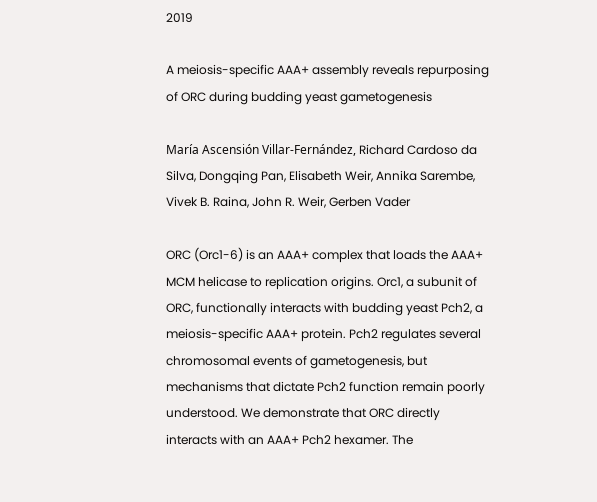2019

A meiosis-specific AAA+ assembly reveals repurposing of ORC during budding yeast gametogenesis

María Ascensión Villar-Fernández, Richard Cardoso da Silva, Dongqing Pan, Elisabeth Weir, Annika Sarembe, Vivek B. Raina, John R. Weir, Gerben Vader

ORC (Orc1-6) is an AAA+ complex that loads the AAA+ MCM helicase to replication origins. Orc1, a subunit of ORC, functionally interacts with budding yeast Pch2, a meiosis-specific AAA+ protein. Pch2 regulates several chromosomal events of gametogenesis, but mechanisms that dictate Pch2 function remain poorly understood. We demonstrate that ORC directly interacts with an AAA+ Pch2 hexamer. The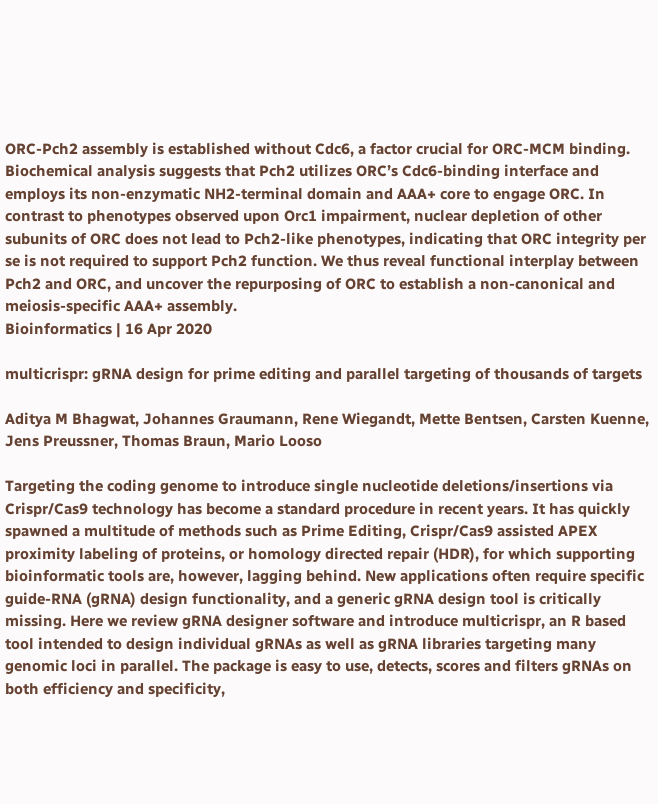ORC-Pch2 assembly is established without Cdc6, a factor crucial for ORC-MCM binding. Biochemical analysis suggests that Pch2 utilizes ORC’s Cdc6-binding interface and employs its non-enzymatic NH2-terminal domain and AAA+ core to engage ORC. In contrast to phenotypes observed upon Orc1 impairment, nuclear depletion of other subunits of ORC does not lead to Pch2-like phenotypes, indicating that ORC integrity per se is not required to support Pch2 function. We thus reveal functional interplay between Pch2 and ORC, and uncover the repurposing of ORC to establish a non-canonical and meiosis-specific AAA+ assembly.
Bioinformatics | 16 Apr 2020

multicrispr: gRNA design for prime editing and parallel targeting of thousands of targets

Aditya M Bhagwat, Johannes Graumann, Rene Wiegandt, Mette Bentsen, Carsten Kuenne, Jens Preussner, Thomas Braun, Mario Looso

Targeting the coding genome to introduce single nucleotide deletions/insertions via Crispr/Cas9 technology has become a standard procedure in recent years. It has quickly spawned a multitude of methods such as Prime Editing, Crispr/Cas9 assisted APEX proximity labeling of proteins, or homology directed repair (HDR), for which supporting bioinformatic tools are, however, lagging behind. New applications often require specific guide-RNA (gRNA) design functionality, and a generic gRNA design tool is critically missing. Here we review gRNA designer software and introduce multicrispr, an R based tool intended to design individual gRNAs as well as gRNA libraries targeting many genomic loci in parallel. The package is easy to use, detects, scores and filters gRNAs on both efficiency and specificity,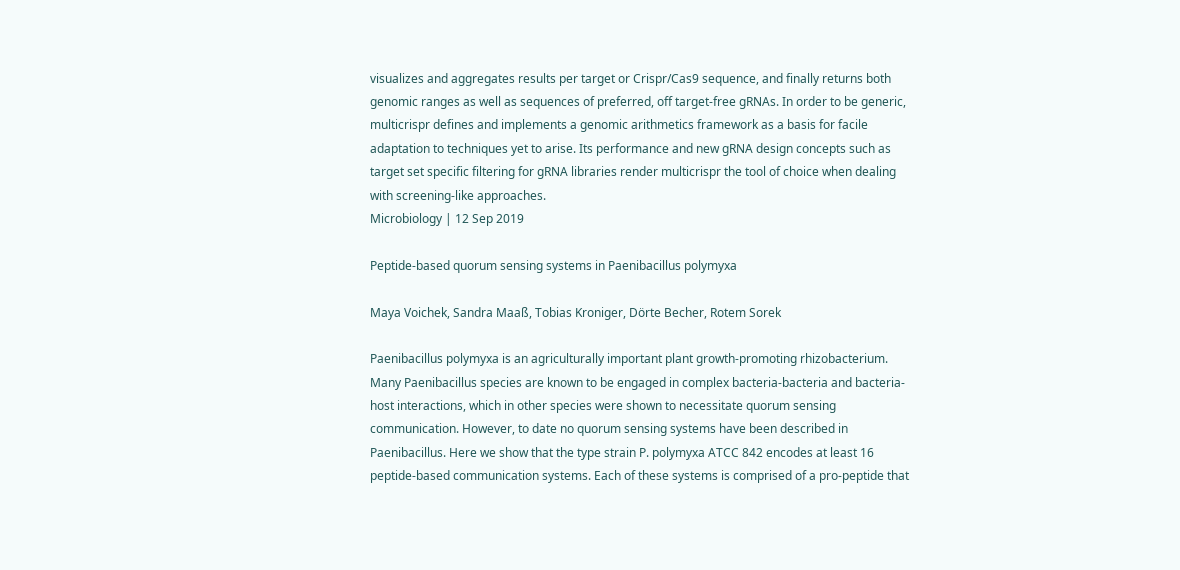visualizes and aggregates results per target or Crispr/Cas9 sequence, and finally returns both genomic ranges as well as sequences of preferred, off target-free gRNAs. In order to be generic, multicrispr defines and implements a genomic arithmetics framework as a basis for facile adaptation to techniques yet to arise. Its performance and new gRNA design concepts such as target set specific filtering for gRNA libraries render multicrispr the tool of choice when dealing with screening-like approaches.
Microbiology | 12 Sep 2019

Peptide-based quorum sensing systems in Paenibacillus polymyxa

Maya Voichek, Sandra Maaß, Tobias Kroniger, Dörte Becher, Rotem Sorek

Paenibacillus polymyxa is an agriculturally important plant growth-promoting rhizobacterium. Many Paenibacillus species are known to be engaged in complex bacteria-bacteria and bacteria-host interactions, which in other species were shown to necessitate quorum sensing communication. However, to date no quorum sensing systems have been described in Paenibacillus. Here we show that the type strain P. polymyxa ATCC 842 encodes at least 16 peptide-based communication systems. Each of these systems is comprised of a pro-peptide that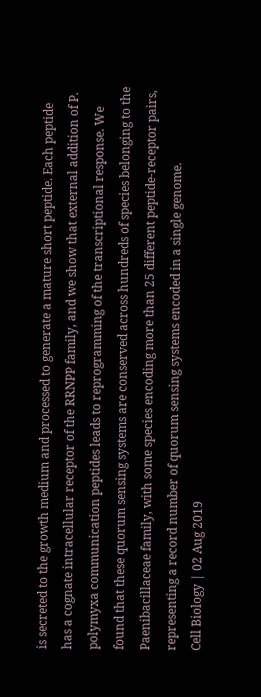is secreted to the growth medium and processed to generate a mature short peptide. Each peptide has a cognate intracellular receptor of the RRNPP family, and we show that external addition of P. polymyxa communication peptides leads to reprogramming of the transcriptional response. We found that these quorum sensing systems are conserved across hundreds of species belonging to the Paenibacillaceae family, with some species encoding more than 25 different peptide-receptor pairs, representing a record number of quorum sensing systems encoded in a single genome.
Cell Biology | 02 Aug 2019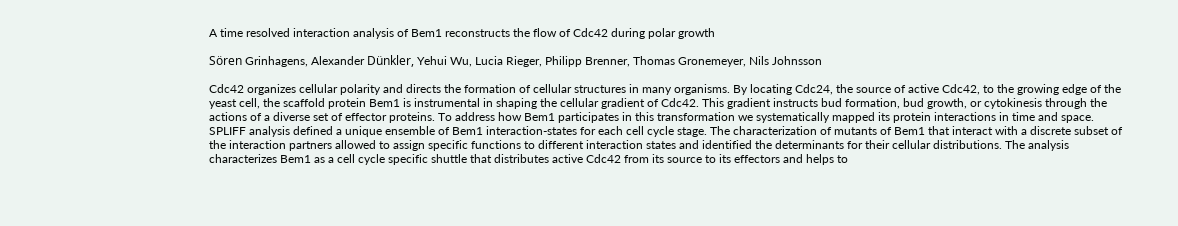A time resolved interaction analysis of Bem1 reconstructs the flow of Cdc42 during polar growth

Sören Grinhagens, Alexander Dünkler, Yehui Wu, Lucia Rieger, Philipp Brenner, Thomas Gronemeyer, Nils Johnsson

Cdc42 organizes cellular polarity and directs the formation of cellular structures in many organisms. By locating Cdc24, the source of active Cdc42, to the growing edge of the yeast cell, the scaffold protein Bem1 is instrumental in shaping the cellular gradient of Cdc42. This gradient instructs bud formation, bud growth, or cytokinesis through the actions of a diverse set of effector proteins. To address how Bem1 participates in this transformation we systematically mapped its protein interactions in time and space. SPLIFF analysis defined a unique ensemble of Bem1 interaction-states for each cell cycle stage. The characterization of mutants of Bem1 that interact with a discrete subset of the interaction partners allowed to assign specific functions to different interaction states and identified the determinants for their cellular distributions. The analysis characterizes Bem1 as a cell cycle specific shuttle that distributes active Cdc42 from its source to its effectors and helps to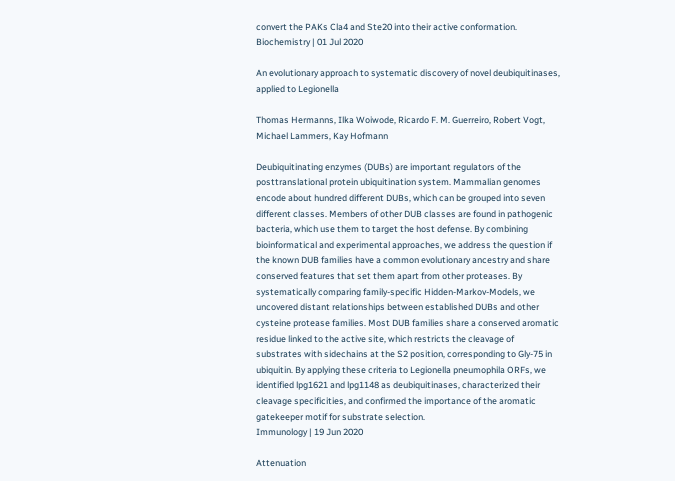convert the PAKs Cla4 and Ste20 into their active conformation.
Biochemistry | 01 Jul 2020

An evolutionary approach to systematic discovery of novel deubiquitinases, applied to Legionella

Thomas Hermanns, Ilka Woiwode, Ricardo F. M. Guerreiro, Robert Vogt, Michael Lammers, Kay Hofmann

Deubiquitinating enzymes (DUBs) are important regulators of the posttranslational protein ubiquitination system. Mammalian genomes encode about hundred different DUBs, which can be grouped into seven different classes. Members of other DUB classes are found in pathogenic bacteria, which use them to target the host defense. By combining bioinformatical and experimental approaches, we address the question if the known DUB families have a common evolutionary ancestry and share conserved features that set them apart from other proteases. By systematically comparing family-specific Hidden-Markov-Models, we uncovered distant relationships between established DUBs and other cysteine protease families. Most DUB families share a conserved aromatic residue linked to the active site, which restricts the cleavage of substrates with sidechains at the S2 position, corresponding to Gly-75 in ubiquitin. By applying these criteria to Legionella pneumophila ORFs, we identified lpg1621 and lpg1148 as deubiquitinases, characterized their cleavage specificities, and confirmed the importance of the aromatic gatekeeper motif for substrate selection.
Immunology | 19 Jun 2020

Attenuation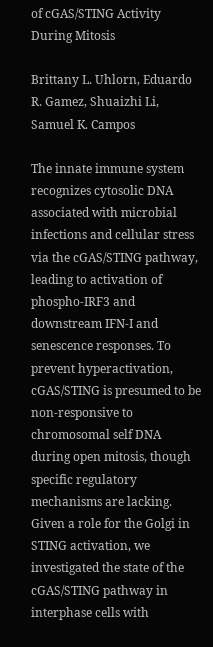of cGAS/STING Activity During Mitosis

Brittany L. Uhlorn, Eduardo R. Gamez, Shuaizhi Li, Samuel K. Campos

The innate immune system recognizes cytosolic DNA associated with microbial infections and cellular stress via the cGAS/STING pathway, leading to activation of phospho-IRF3 and downstream IFN-I and senescence responses. To prevent hyperactivation, cGAS/STING is presumed to be non-responsive to chromosomal self DNA during open mitosis, though specific regulatory mechanisms are lacking. Given a role for the Golgi in STING activation, we investigated the state of the cGAS/STING pathway in interphase cells with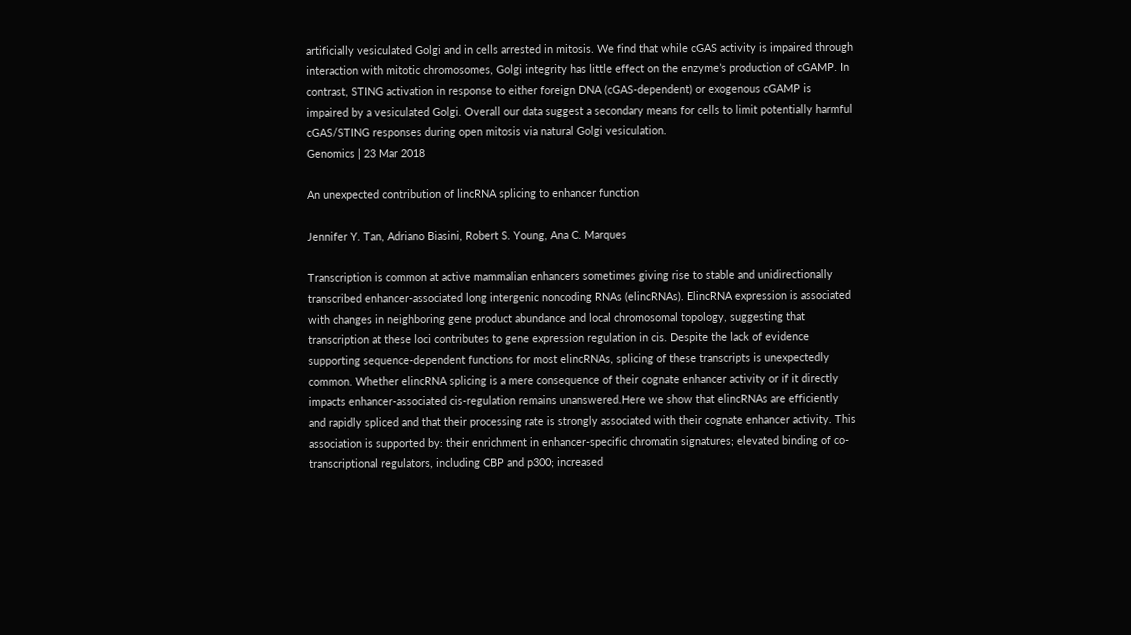artificially vesiculated Golgi and in cells arrested in mitosis. We find that while cGAS activity is impaired through interaction with mitotic chromosomes, Golgi integrity has little effect on the enzyme’s production of cGAMP. In contrast, STING activation in response to either foreign DNA (cGAS-dependent) or exogenous cGAMP is impaired by a vesiculated Golgi. Overall our data suggest a secondary means for cells to limit potentially harmful cGAS/STING responses during open mitosis via natural Golgi vesiculation.
Genomics | 23 Mar 2018

An unexpected contribution of lincRNA splicing to enhancer function

Jennifer Y. Tan, Adriano Biasini, Robert S. Young, Ana C. Marques

Transcription is common at active mammalian enhancers sometimes giving rise to stable and unidirectionally transcribed enhancer-associated long intergenic noncoding RNAs (elincRNAs). ElincRNA expression is associated with changes in neighboring gene product abundance and local chromosomal topology, suggesting that transcription at these loci contributes to gene expression regulation in cis. Despite the lack of evidence supporting sequence-dependent functions for most elincRNAs, splicing of these transcripts is unexpectedly common. Whether elincRNA splicing is a mere consequence of their cognate enhancer activity or if it directly impacts enhancer-associated cis-regulation remains unanswered.Here we show that elincRNAs are efficiently and rapidly spliced and that their processing rate is strongly associated with their cognate enhancer activity. This association is supported by: their enrichment in enhancer-specific chromatin signatures; elevated binding of co-transcriptional regulators, including CBP and p300; increased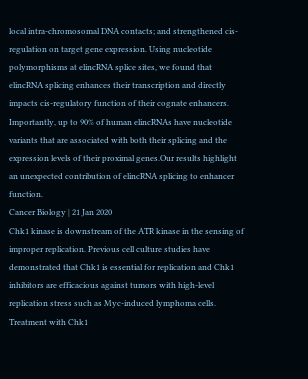local intra-chromosomal DNA contacts; and strengthened cis-regulation on target gene expression. Using nucleotide polymorphisms at elincRNA splice sites, we found that elincRNA splicing enhances their transcription and directly impacts cis-regulatory function of their cognate enhancers. Importantly, up to 90% of human elincRNAs have nucleotide variants that are associated with both their splicing and the expression levels of their proximal genes.Our results highlight an unexpected contribution of elincRNA splicing to enhancer function.
Cancer Biology | 21 Jan 2020
Chk1 kinase is downstream of the ATR kinase in the sensing of improper replication. Previous cell culture studies have demonstrated that Chk1 is essential for replication and Chk1 inhibitors are efficacious against tumors with high-level replication stress such as Myc-induced lymphoma cells. Treatment with Chk1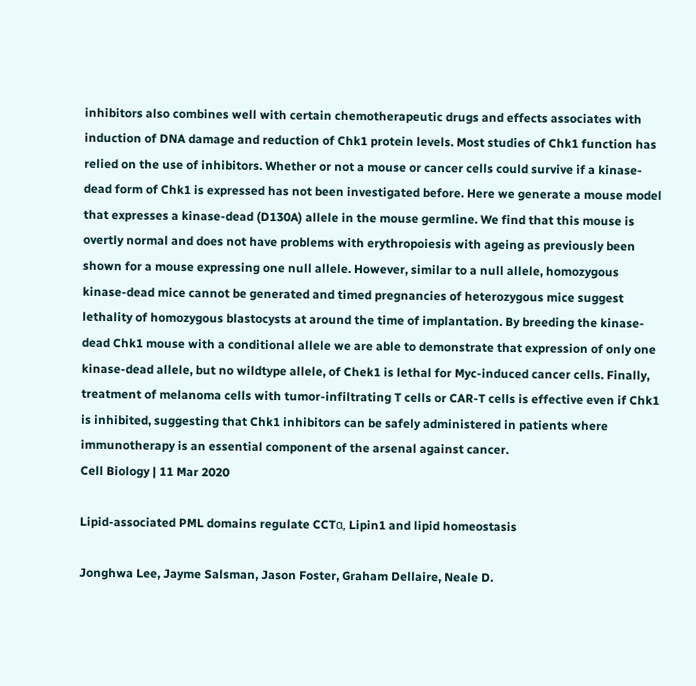inhibitors also combines well with certain chemotherapeutic drugs and effects associates with induction of DNA damage and reduction of Chk1 protein levels. Most studies of Chk1 function has relied on the use of inhibitors. Whether or not a mouse or cancer cells could survive if a kinase-dead form of Chk1 is expressed has not been investigated before. Here we generate a mouse model that expresses a kinase-dead (D130A) allele in the mouse germline. We find that this mouse is overtly normal and does not have problems with erythropoiesis with ageing as previously been shown for a mouse expressing one null allele. However, similar to a null allele, homozygous kinase-dead mice cannot be generated and timed pregnancies of heterozygous mice suggest lethality of homozygous blastocysts at around the time of implantation. By breeding the kinase-dead Chk1 mouse with a conditional allele we are able to demonstrate that expression of only one kinase-dead allele, but no wildtype allele, of Chek1 is lethal for Myc-induced cancer cells. Finally, treatment of melanoma cells with tumor-infiltrating T cells or CAR-T cells is effective even if Chk1 is inhibited, suggesting that Chk1 inhibitors can be safely administered in patients where immunotherapy is an essential component of the arsenal against cancer.
Cell Biology | 11 Mar 2020

Lipid-associated PML domains regulate CCTα, Lipin1 and lipid homeostasis

Jonghwa Lee, Jayme Salsman, Jason Foster, Graham Dellaire, Neale D.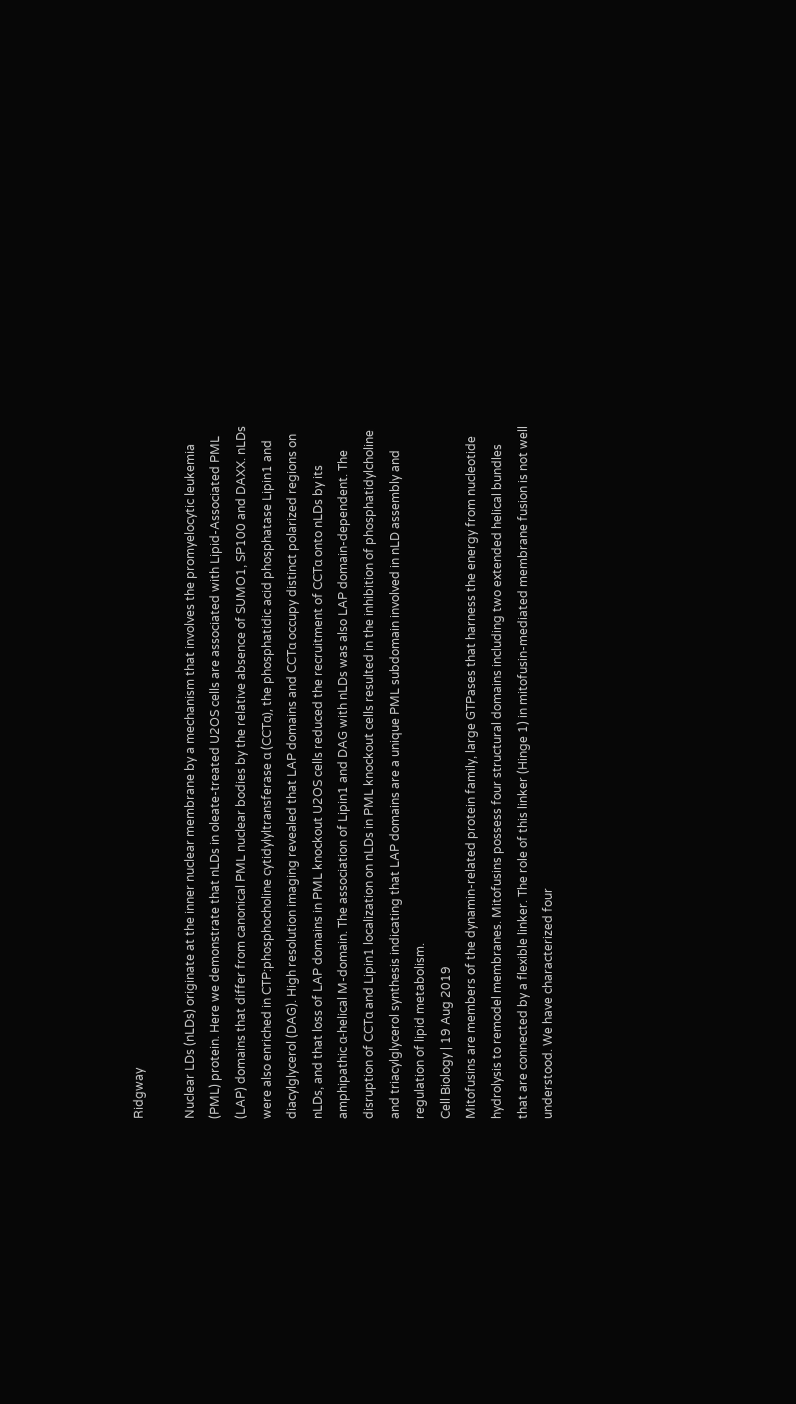Ridgway

Nuclear LDs (nLDs) originate at the inner nuclear membrane by a mechanism that involves the promyelocytic leukemia (PML) protein. Here we demonstrate that nLDs in oleate-treated U2OS cells are associated with Lipid-Associated PML (LAP) domains that differ from canonical PML nuclear bodies by the relative absence of SUMO1, SP100 and DAXX. nLDs were also enriched in CTP:phosphocholine cytidylyltransferase α (CCTα), the phosphatidic acid phosphatase Lipin1 and diacylglycerol (DAG). High resolution imaging revealed that LAP domains and CCTα occupy distinct polarized regions on nLDs, and that loss of LAP domains in PML knockout U2OS cells reduced the recruitment of CCTα onto nLDs by its amphipathic α-helical M-domain. The association of Lipin1 and DAG with nLDs was also LAP domain-dependent. The disruption of CCTα and Lipin1 localization on nLDs in PML knockout cells resulted in the inhibition of phosphatidylcholine and triacylglycerol synthesis indicating that LAP domains are a unique PML subdomain involved in nLD assembly and regulation of lipid metabolism.
Cell Biology | 19 Aug 2019
Mitofusins are members of the dynamin-related protein family, large GTPases that harness the energy from nucleotide hydrolysis to remodel membranes. Mitofusins possess four structural domains including two extended helical bundles that are connected by a flexible linker. The role of this linker (Hinge 1) in mitofusin-mediated membrane fusion is not well understood. We have characterized four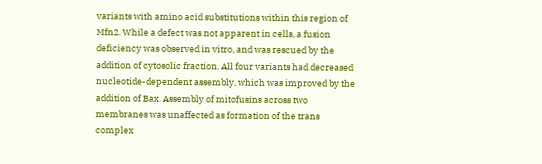variants with amino acid substitutions within this region of Mfn2. While a defect was not apparent in cells, a fusion deficiency was observed in vitro, and was rescued by the addition of cytosolic fraction. All four variants had decreased nucleotide-dependent assembly, which was improved by the addition of Bax. Assembly of mitofusins across two membranes was unaffected as formation of the trans complex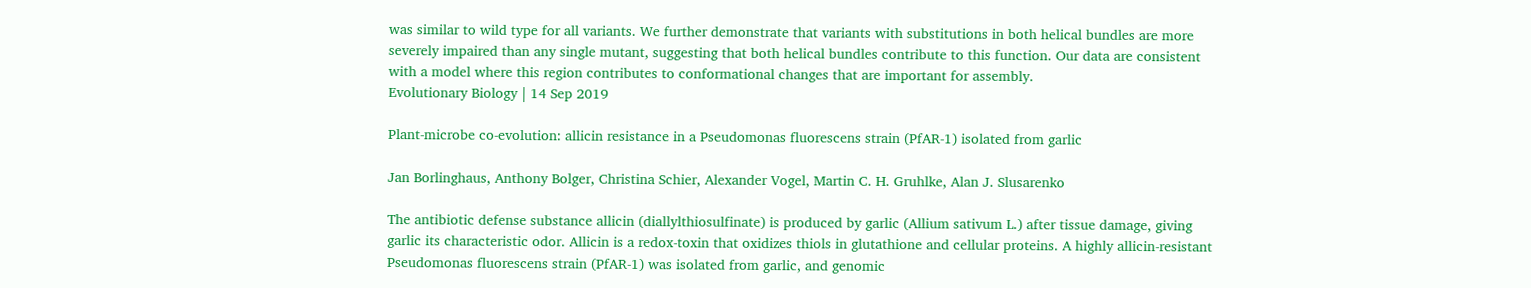was similar to wild type for all variants. We further demonstrate that variants with substitutions in both helical bundles are more severely impaired than any single mutant, suggesting that both helical bundles contribute to this function. Our data are consistent with a model where this region contributes to conformational changes that are important for assembly.
Evolutionary Biology | 14 Sep 2019

Plant-microbe co-evolution: allicin resistance in a Pseudomonas fluorescens strain (PfAR-1) isolated from garlic

Jan Borlinghaus, Anthony Bolger, Christina Schier, Alexander Vogel, Martin C. H. Gruhlke, Alan J. Slusarenko

The antibiotic defense substance allicin (diallylthiosulfinate) is produced by garlic (Allium sativum L.) after tissue damage, giving garlic its characteristic odor. Allicin is a redox-toxin that oxidizes thiols in glutathione and cellular proteins. A highly allicin-resistant Pseudomonas fluorescens strain (PfAR-1) was isolated from garlic, and genomic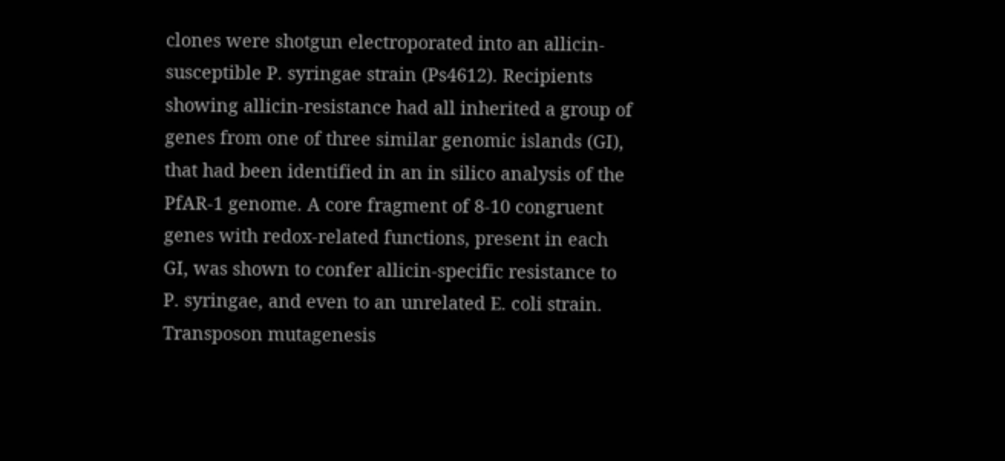clones were shotgun electroporated into an allicin-susceptible P. syringae strain (Ps4612). Recipients showing allicin-resistance had all inherited a group of genes from one of three similar genomic islands (GI), that had been identified in an in silico analysis of the PfAR-1 genome. A core fragment of 8-10 congruent genes with redox-related functions, present in each GI, was shown to confer allicin-specific resistance to P. syringae, and even to an unrelated E. coli strain. Transposon mutagenesis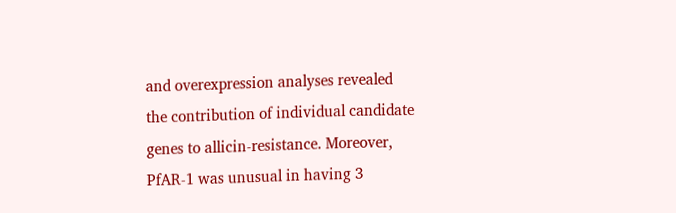and overexpression analyses revealed the contribution of individual candidate genes to allicin-resistance. Moreover, PfAR-1 was unusual in having 3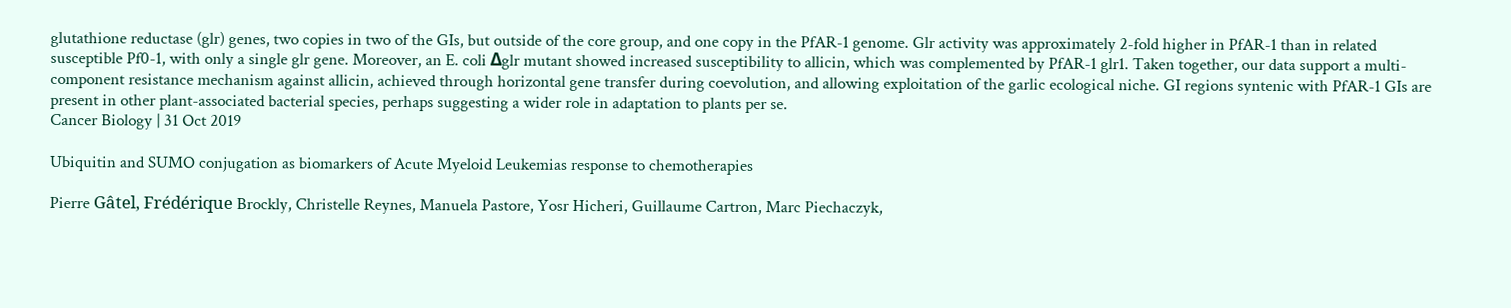glutathione reductase (glr) genes, two copies in two of the GIs, but outside of the core group, and one copy in the PfAR-1 genome. Glr activity was approximately 2-fold higher in PfAR-1 than in related susceptible Pf0-1, with only a single glr gene. Moreover, an E. coli Δglr mutant showed increased susceptibility to allicin, which was complemented by PfAR-1 glr1. Taken together, our data support a multi-component resistance mechanism against allicin, achieved through horizontal gene transfer during coevolution, and allowing exploitation of the garlic ecological niche. GI regions syntenic with PfAR-1 GIs are present in other plant-associated bacterial species, perhaps suggesting a wider role in adaptation to plants per se.
Cancer Biology | 31 Oct 2019

Ubiquitin and SUMO conjugation as biomarkers of Acute Myeloid Leukemias response to chemotherapies

Pierre Gâtel, Frédérique Brockly, Christelle Reynes, Manuela Pastore, Yosr Hicheri, Guillaume Cartron, Marc Piechaczyk,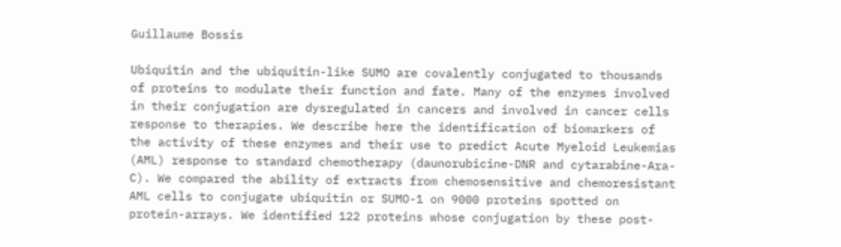Guillaume Bossis

Ubiquitin and the ubiquitin-like SUMO are covalently conjugated to thousands of proteins to modulate their function and fate. Many of the enzymes involved in their conjugation are dysregulated in cancers and involved in cancer cells response to therapies. We describe here the identification of biomarkers of the activity of these enzymes and their use to predict Acute Myeloid Leukemias (AML) response to standard chemotherapy (daunorubicine-DNR and cytarabine-Ara-C). We compared the ability of extracts from chemosensitive and chemoresistant AML cells to conjugate ubiquitin or SUMO-1 on 9000 proteins spotted on protein-arrays. We identified 122 proteins whose conjugation by these post-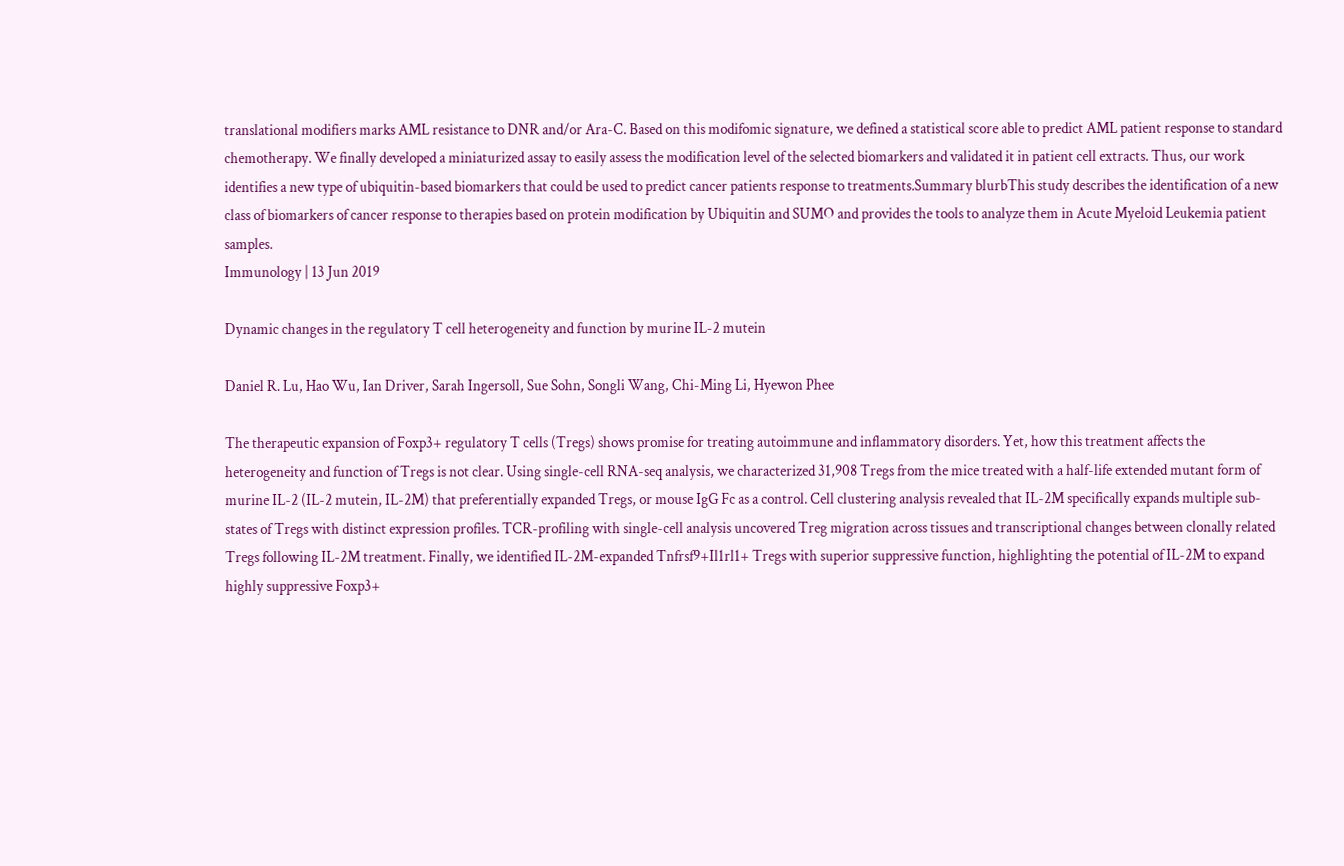translational modifiers marks AML resistance to DNR and/or Ara-C. Based on this modifomic signature, we defined a statistical score able to predict AML patient response to standard chemotherapy. We finally developed a miniaturized assay to easily assess the modification level of the selected biomarkers and validated it in patient cell extracts. Thus, our work identifies a new type of ubiquitin-based biomarkers that could be used to predict cancer patients response to treatments.Summary blurbThis study describes the identification of a new class of biomarkers of cancer response to therapies based on protein modification by Ubiquitin and SUMO and provides the tools to analyze them in Acute Myeloid Leukemia patient samples.
Immunology | 13 Jun 2019

Dynamic changes in the regulatory T cell heterogeneity and function by murine IL-2 mutein

Daniel R. Lu, Hao Wu, Ian Driver, Sarah Ingersoll, Sue Sohn, Songli Wang, Chi-Ming Li, Hyewon Phee

The therapeutic expansion of Foxp3+ regulatory T cells (Tregs) shows promise for treating autoimmune and inflammatory disorders. Yet, how this treatment affects the heterogeneity and function of Tregs is not clear. Using single-cell RNA-seq analysis, we characterized 31,908 Tregs from the mice treated with a half-life extended mutant form of murine IL-2 (IL-2 mutein, IL-2M) that preferentially expanded Tregs, or mouse IgG Fc as a control. Cell clustering analysis revealed that IL-2M specifically expands multiple sub-states of Tregs with distinct expression profiles. TCR-profiling with single-cell analysis uncovered Treg migration across tissues and transcriptional changes between clonally related Tregs following IL-2M treatment. Finally, we identified IL-2M-expanded Tnfrsf9+Il1rl1+ Tregs with superior suppressive function, highlighting the potential of IL-2M to expand highly suppressive Foxp3+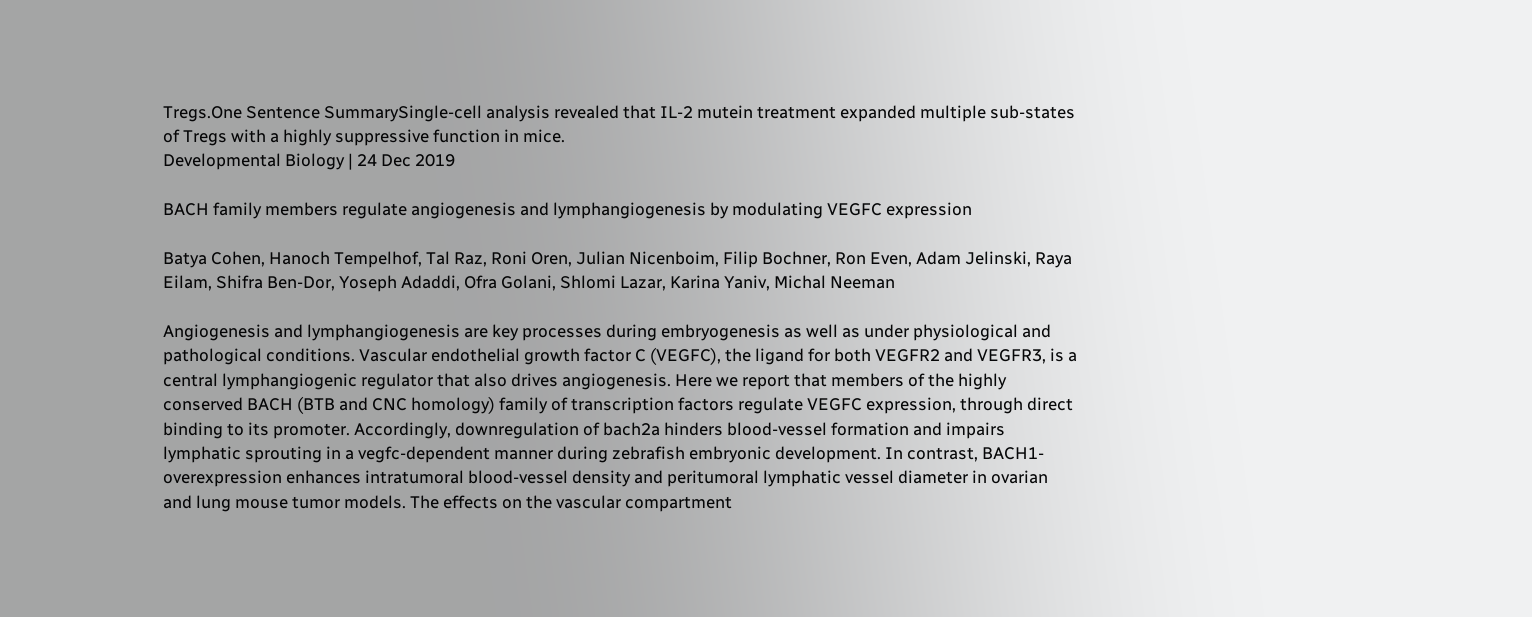Tregs.One Sentence SummarySingle-cell analysis revealed that IL-2 mutein treatment expanded multiple sub-states of Tregs with a highly suppressive function in mice.
Developmental Biology | 24 Dec 2019

BACH family members regulate angiogenesis and lymphangiogenesis by modulating VEGFC expression

Batya Cohen, Hanoch Tempelhof, Tal Raz, Roni Oren, Julian Nicenboim, Filip Bochner, Ron Even, Adam Jelinski, Raya Eilam, Shifra Ben-Dor, Yoseph Adaddi, Ofra Golani, Shlomi Lazar, Karina Yaniv, Michal Neeman

Angiogenesis and lymphangiogenesis are key processes during embryogenesis as well as under physiological and pathological conditions. Vascular endothelial growth factor C (VEGFC), the ligand for both VEGFR2 and VEGFR3, is a central lymphangiogenic regulator that also drives angiogenesis. Here we report that members of the highly conserved BACH (BTB and CNC homology) family of transcription factors regulate VEGFC expression, through direct binding to its promoter. Accordingly, downregulation of bach2a hinders blood-vessel formation and impairs lymphatic sprouting in a vegfc-dependent manner during zebrafish embryonic development. In contrast, BACH1-overexpression enhances intratumoral blood-vessel density and peritumoral lymphatic vessel diameter in ovarian and lung mouse tumor models. The effects on the vascular compartment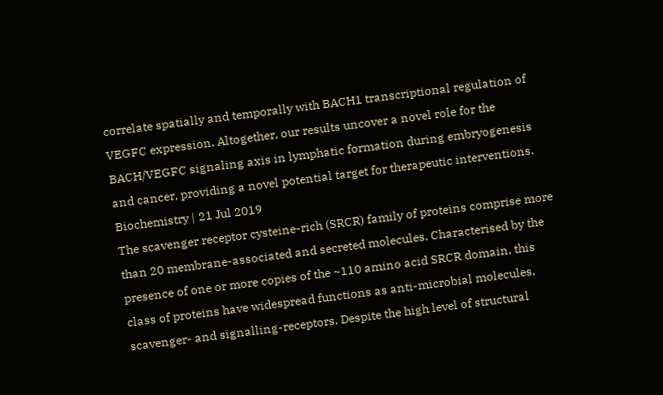correlate spatially and temporally with BACH1 transcriptional regulation of VEGFC expression. Altogether, our results uncover a novel role for the BACH/VEGFC signaling axis in lymphatic formation during embryogenesis and cancer, providing a novel potential target for therapeutic interventions.
Biochemistry | 21 Jul 2019
The scavenger receptor cysteine-rich (SRCR) family of proteins comprise more than 20 membrane-associated and secreted molecules. Characterised by the presence of one or more copies of the ~110 amino acid SRCR domain, this class of proteins have widespread functions as anti-microbial molecules, scavenger- and signalling-receptors. Despite the high level of structural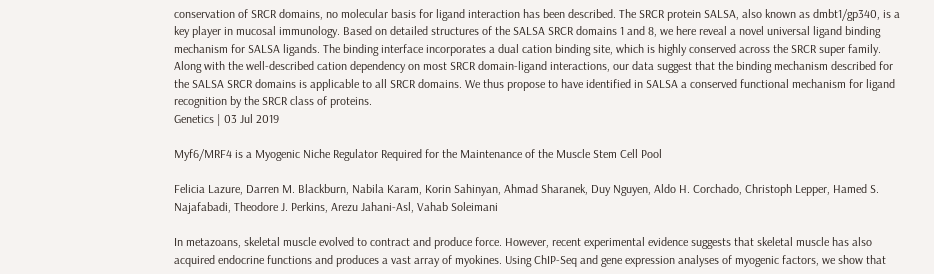conservation of SRCR domains, no molecular basis for ligand interaction has been described. The SRCR protein SALSA, also known as dmbt1/gp340, is a key player in mucosal immunology. Based on detailed structures of the SALSA SRCR domains 1 and 8, we here reveal a novel universal ligand binding mechanism for SALSA ligands. The binding interface incorporates a dual cation binding site, which is highly conserved across the SRCR super family. Along with the well-described cation dependency on most SRCR domain-ligand interactions, our data suggest that the binding mechanism described for the SALSA SRCR domains is applicable to all SRCR domains. We thus propose to have identified in SALSA a conserved functional mechanism for ligand recognition by the SRCR class of proteins.
Genetics | 03 Jul 2019

Myf6/MRF4 is a Myogenic Niche Regulator Required for the Maintenance of the Muscle Stem Cell Pool

Felicia Lazure, Darren M. Blackburn, Nabila Karam, Korin Sahinyan, Ahmad Sharanek, Duy Nguyen, Aldo H. Corchado, Christoph Lepper, Hamed S. Najafabadi, Theodore J. Perkins, Arezu Jahani-Asl, Vahab Soleimani

In metazoans, skeletal muscle evolved to contract and produce force. However, recent experimental evidence suggests that skeletal muscle has also acquired endocrine functions and produces a vast array of myokines. Using ChIP-Seq and gene expression analyses of myogenic factors, we show that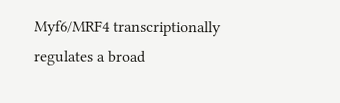Myf6/MRF4 transcriptionally regulates a broad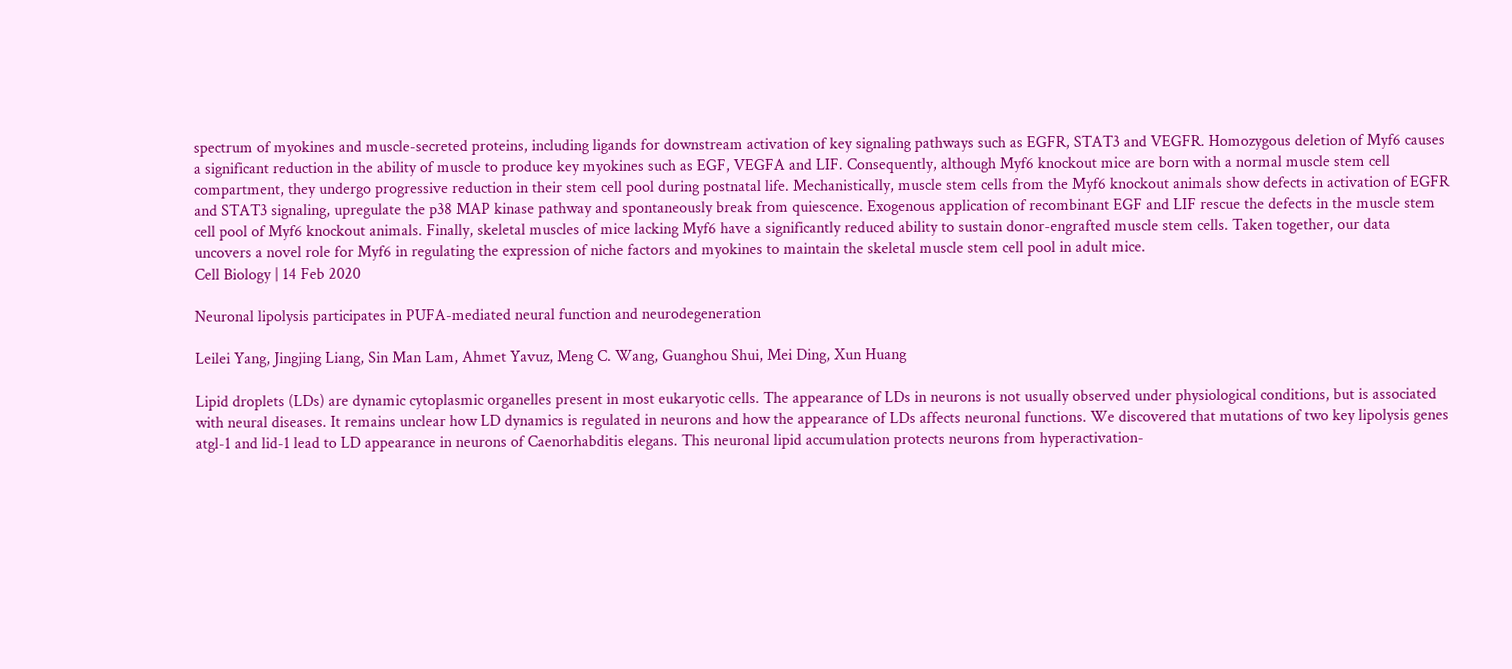spectrum of myokines and muscle-secreted proteins, including ligands for downstream activation of key signaling pathways such as EGFR, STAT3 and VEGFR. Homozygous deletion of Myf6 causes a significant reduction in the ability of muscle to produce key myokines such as EGF, VEGFA and LIF. Consequently, although Myf6 knockout mice are born with a normal muscle stem cell compartment, they undergo progressive reduction in their stem cell pool during postnatal life. Mechanistically, muscle stem cells from the Myf6 knockout animals show defects in activation of EGFR and STAT3 signaling, upregulate the p38 MAP kinase pathway and spontaneously break from quiescence. Exogenous application of recombinant EGF and LIF rescue the defects in the muscle stem cell pool of Myf6 knockout animals. Finally, skeletal muscles of mice lacking Myf6 have a significantly reduced ability to sustain donor-engrafted muscle stem cells. Taken together, our data uncovers a novel role for Myf6 in regulating the expression of niche factors and myokines to maintain the skeletal muscle stem cell pool in adult mice.
Cell Biology | 14 Feb 2020

Neuronal lipolysis participates in PUFA-mediated neural function and neurodegeneration

Leilei Yang, Jingjing Liang, Sin Man Lam, Ahmet Yavuz, Meng C. Wang, Guanghou Shui, Mei Ding, Xun Huang

Lipid droplets (LDs) are dynamic cytoplasmic organelles present in most eukaryotic cells. The appearance of LDs in neurons is not usually observed under physiological conditions, but is associated with neural diseases. It remains unclear how LD dynamics is regulated in neurons and how the appearance of LDs affects neuronal functions. We discovered that mutations of two key lipolysis genes atgl-1 and lid-1 lead to LD appearance in neurons of Caenorhabditis elegans. This neuronal lipid accumulation protects neurons from hyperactivation-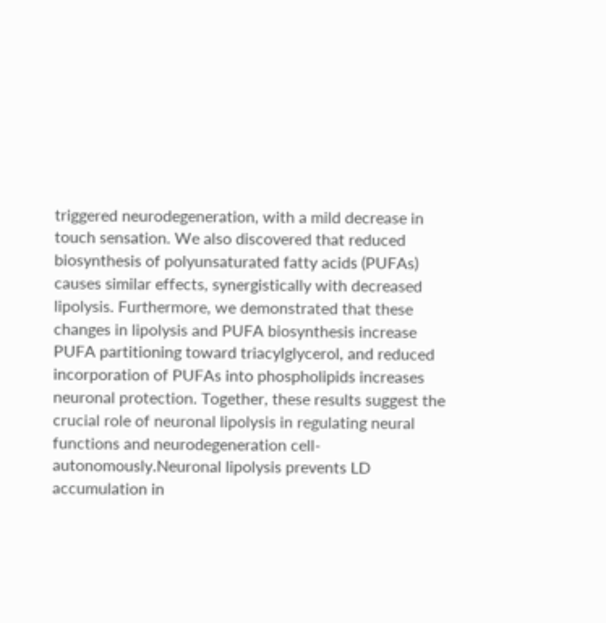triggered neurodegeneration, with a mild decrease in touch sensation. We also discovered that reduced biosynthesis of polyunsaturated fatty acids (PUFAs) causes similar effects, synergistically with decreased lipolysis. Furthermore, we demonstrated that these changes in lipolysis and PUFA biosynthesis increase PUFA partitioning toward triacylglycerol, and reduced incorporation of PUFAs into phospholipids increases neuronal protection. Together, these results suggest the crucial role of neuronal lipolysis in regulating neural functions and neurodegeneration cell-autonomously.Neuronal lipolysis prevents LD accumulation in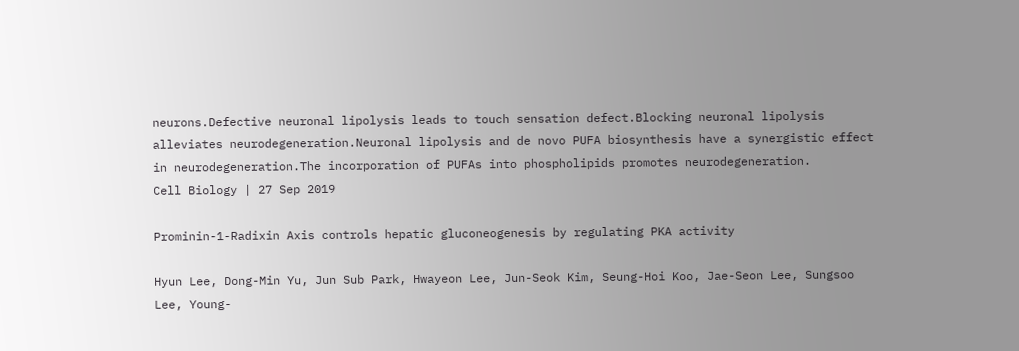neurons.Defective neuronal lipolysis leads to touch sensation defect.Blocking neuronal lipolysis alleviates neurodegeneration.Neuronal lipolysis and de novo PUFA biosynthesis have a synergistic effect in neurodegeneration.The incorporation of PUFAs into phospholipids promotes neurodegeneration.
Cell Biology | 27 Sep 2019

Prominin-1-Radixin Axis controls hepatic gluconeogenesis by regulating PKA activity

Hyun Lee, Dong-Min Yu, Jun Sub Park, Hwayeon Lee, Jun-Seok Kim, Seung-Hoi Koo, Jae-Seon Lee, Sungsoo Lee, Young-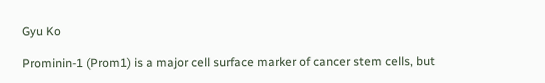Gyu Ko

Prominin-1 (Prom1) is a major cell surface marker of cancer stem cells, but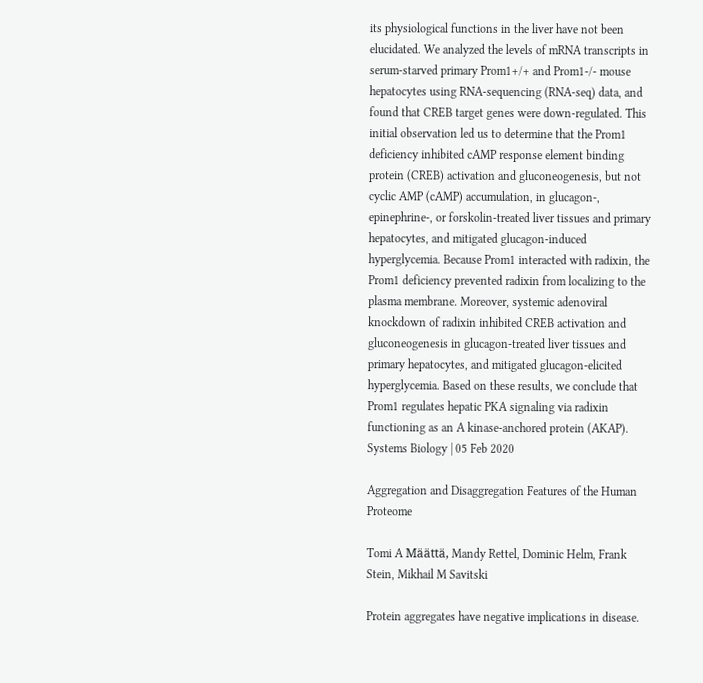its physiological functions in the liver have not been elucidated. We analyzed the levels of mRNA transcripts in serum-starved primary Prom1+/+ and Prom1-/- mouse hepatocytes using RNA-sequencing (RNA-seq) data, and found that CREB target genes were down-regulated. This initial observation led us to determine that the Prom1 deficiency inhibited cAMP response element binding protein (CREB) activation and gluconeogenesis, but not cyclic AMP (cAMP) accumulation, in glucagon-, epinephrine-, or forskolin-treated liver tissues and primary hepatocytes, and mitigated glucagon-induced hyperglycemia. Because Prom1 interacted with radixin, the Prom1 deficiency prevented radixin from localizing to the plasma membrane. Moreover, systemic adenoviral knockdown of radixin inhibited CREB activation and gluconeogenesis in glucagon-treated liver tissues and primary hepatocytes, and mitigated glucagon-elicited hyperglycemia. Based on these results, we conclude that Prom1 regulates hepatic PKA signaling via radixin functioning as an A kinase-anchored protein (AKAP).
Systems Biology | 05 Feb 2020

Aggregation and Disaggregation Features of the Human Proteome

Tomi A Määttä, Mandy Rettel, Dominic Helm, Frank Stein, Mikhail M Savitski

Protein aggregates have negative implications in disease.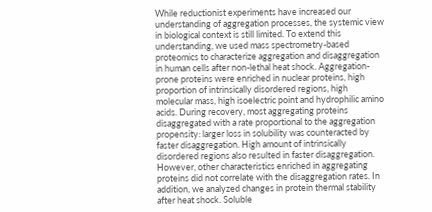While reductionist experiments have increased our understanding of aggregation processes, the systemic view in biological context is still limited. To extend this understanding, we used mass spectrometry-based proteomics to characterize aggregation and disaggregation in human cells after non-lethal heat shock. Aggregation-prone proteins were enriched in nuclear proteins, high proportion of intrinsically disordered regions, high molecular mass, high isoelectric point and hydrophilic amino acids. During recovery, most aggregating proteins disaggregated with a rate proportional to the aggregation propensity: larger loss in solubility was counteracted by faster disaggregation. High amount of intrinsically disordered regions also resulted in faster disaggregation. However, other characteristics enriched in aggregating proteins did not correlate with the disaggregation rates. In addition, we analyzed changes in protein thermal stability after heat shock. Soluble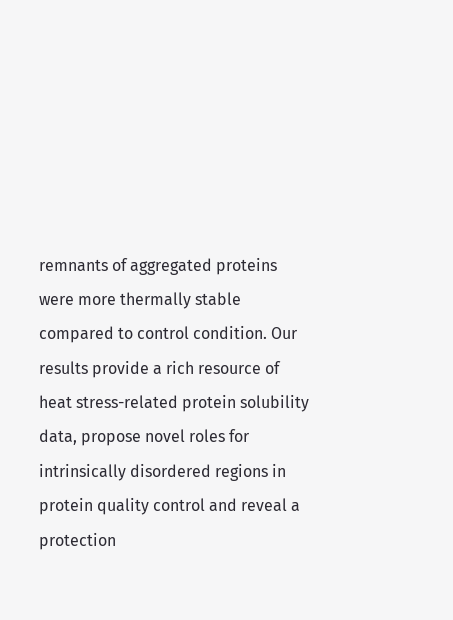remnants of aggregated proteins were more thermally stable compared to control condition. Our results provide a rich resource of heat stress-related protein solubility data, propose novel roles for intrinsically disordered regions in protein quality control and reveal a protection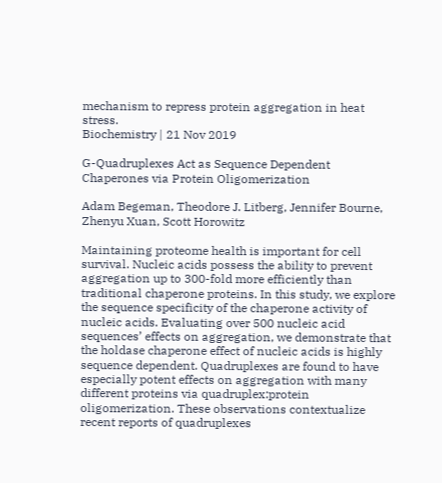mechanism to repress protein aggregation in heat stress.
Biochemistry | 21 Nov 2019

G-Quadruplexes Act as Sequence Dependent Chaperones via Protein Oligomerization

Adam Begeman, Theodore J. Litberg, Jennifer Bourne, Zhenyu Xuan, Scott Horowitz

Maintaining proteome health is important for cell survival. Nucleic acids possess the ability to prevent aggregation up to 300-fold more efficiently than traditional chaperone proteins. In this study, we explore the sequence specificity of the chaperone activity of nucleic acids. Evaluating over 500 nucleic acid sequences’ effects on aggregation, we demonstrate that the holdase chaperone effect of nucleic acids is highly sequence dependent. Quadruplexes are found to have especially potent effects on aggregation with many different proteins via quadruplex:protein oligomerization. These observations contextualize recent reports of quadruplexes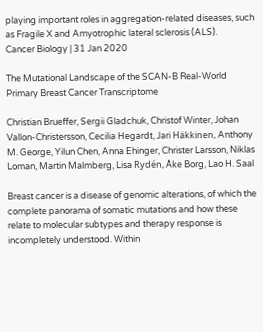playing important roles in aggregation-related diseases, such as Fragile X and Amyotrophic lateral sclerosis (ALS).
Cancer Biology | 31 Jan 2020

The Mutational Landscape of the SCAN-B Real-World Primary Breast Cancer Transcriptome

Christian Brueffer, Sergii Gladchuk, Christof Winter, Johan Vallon-Christersson, Cecilia Hegardt, Jari Häkkinen, Anthony M. George, Yilun Chen, Anna Ehinger, Christer Larsson, Niklas Loman, Martin Malmberg, Lisa Rydén, Åke Borg, Lao H. Saal

Breast cancer is a disease of genomic alterations, of which the complete panorama of somatic mutations and how these relate to molecular subtypes and therapy response is incompletely understood. Within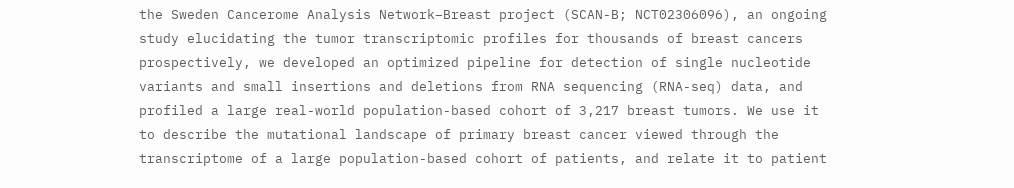the Sweden Cancerome Analysis Network–Breast project (SCAN-B; NCT02306096), an ongoing study elucidating the tumor transcriptomic profiles for thousands of breast cancers prospectively, we developed an optimized pipeline for detection of single nucleotide variants and small insertions and deletions from RNA sequencing (RNA-seq) data, and profiled a large real-world population-based cohort of 3,217 breast tumors. We use it to describe the mutational landscape of primary breast cancer viewed through the transcriptome of a large population-based cohort of patients, and relate it to patient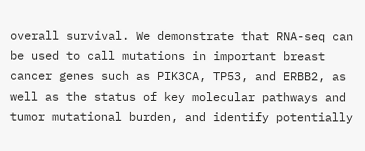overall survival. We demonstrate that RNA-seq can be used to call mutations in important breast cancer genes such as PIK3CA, TP53, and ERBB2, as well as the status of key molecular pathways and tumor mutational burden, and identify potentially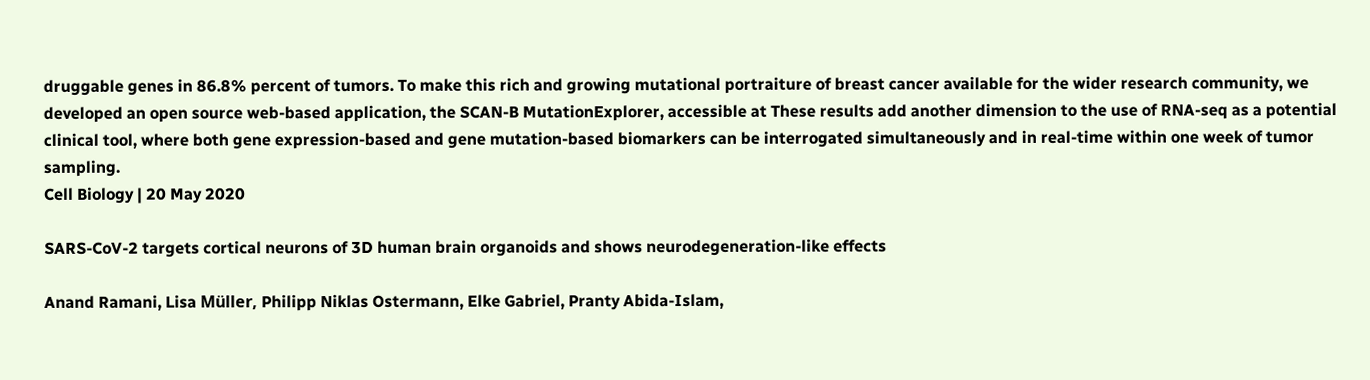druggable genes in 86.8% percent of tumors. To make this rich and growing mutational portraiture of breast cancer available for the wider research community, we developed an open source web-based application, the SCAN-B MutationExplorer, accessible at These results add another dimension to the use of RNA-seq as a potential clinical tool, where both gene expression-based and gene mutation-based biomarkers can be interrogated simultaneously and in real-time within one week of tumor sampling.
Cell Biology | 20 May 2020

SARS-CoV-2 targets cortical neurons of 3D human brain organoids and shows neurodegeneration-like effects

Anand Ramani, Lisa Müller, Philipp Niklas Ostermann, Elke Gabriel, Pranty Abida-Islam,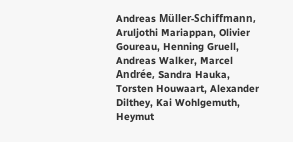Andreas Müller-Schiffmann, Aruljothi Mariappan, Olivier Goureau, Henning Gruell, Andreas Walker, Marcel Andrée, Sandra Hauka, Torsten Houwaart, Alexander Dilthey, Kai Wohlgemuth, Heymut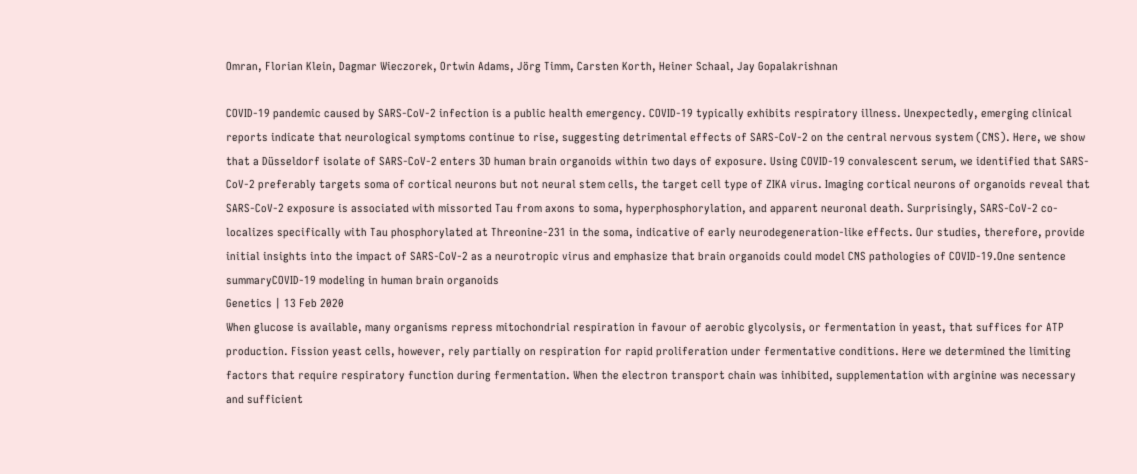Omran, Florian Klein, Dagmar Wieczorek, Ortwin Adams, Jörg Timm, Carsten Korth, Heiner Schaal, Jay Gopalakrishnan

COVID-19 pandemic caused by SARS-CoV-2 infection is a public health emergency. COVID-19 typically exhibits respiratory illness. Unexpectedly, emerging clinical reports indicate that neurological symptoms continue to rise, suggesting detrimental effects of SARS-CoV-2 on the central nervous system (CNS). Here, we show that a Düsseldorf isolate of SARS-CoV-2 enters 3D human brain organoids within two days of exposure. Using COVID-19 convalescent serum, we identified that SARS-CoV-2 preferably targets soma of cortical neurons but not neural stem cells, the target cell type of ZIKA virus. Imaging cortical neurons of organoids reveal that SARS-CoV-2 exposure is associated with missorted Tau from axons to soma, hyperphosphorylation, and apparent neuronal death. Surprisingly, SARS-CoV-2 co-localizes specifically with Tau phosphorylated at Threonine-231 in the soma, indicative of early neurodegeneration-like effects. Our studies, therefore, provide initial insights into the impact of SARS-CoV-2 as a neurotropic virus and emphasize that brain organoids could model CNS pathologies of COVID-19.One sentence summaryCOVID-19 modeling in human brain organoids
Genetics | 13 Feb 2020
When glucose is available, many organisms repress mitochondrial respiration in favour of aerobic glycolysis, or fermentation in yeast, that suffices for ATP production. Fission yeast cells, however, rely partially on respiration for rapid proliferation under fermentative conditions. Here we determined the limiting factors that require respiratory function during fermentation. When the electron transport chain was inhibited, supplementation with arginine was necessary and sufficient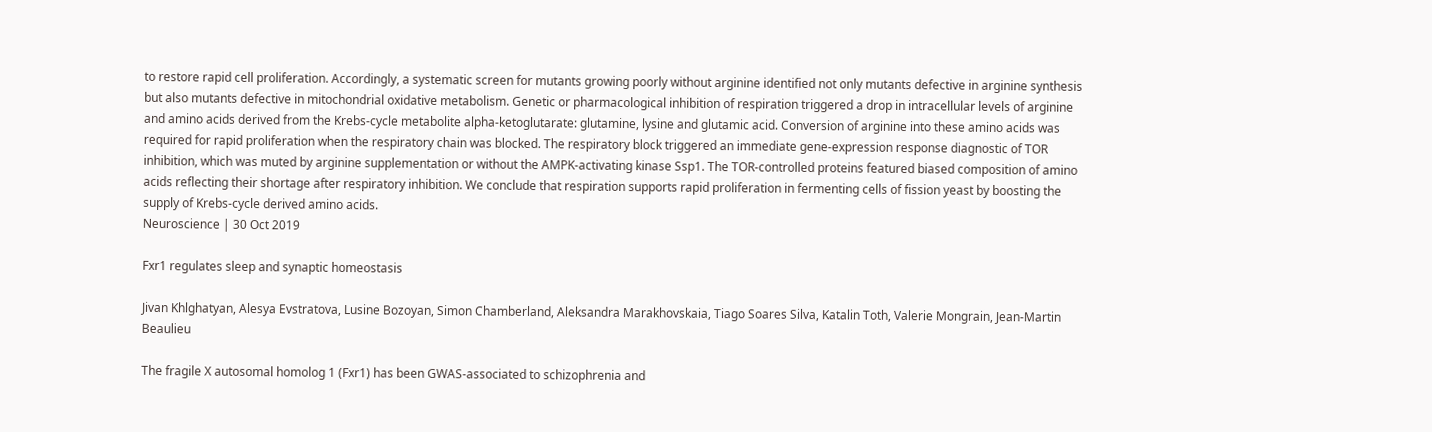to restore rapid cell proliferation. Accordingly, a systematic screen for mutants growing poorly without arginine identified not only mutants defective in arginine synthesis but also mutants defective in mitochondrial oxidative metabolism. Genetic or pharmacological inhibition of respiration triggered a drop in intracellular levels of arginine and amino acids derived from the Krebs-cycle metabolite alpha-ketoglutarate: glutamine, lysine and glutamic acid. Conversion of arginine into these amino acids was required for rapid proliferation when the respiratory chain was blocked. The respiratory block triggered an immediate gene-expression response diagnostic of TOR inhibition, which was muted by arginine supplementation or without the AMPK-activating kinase Ssp1. The TOR-controlled proteins featured biased composition of amino acids reflecting their shortage after respiratory inhibition. We conclude that respiration supports rapid proliferation in fermenting cells of fission yeast by boosting the supply of Krebs-cycle derived amino acids.
Neuroscience | 30 Oct 2019

Fxr1 regulates sleep and synaptic homeostasis

Jivan Khlghatyan, Alesya Evstratova, Lusine Bozoyan, Simon Chamberland, Aleksandra Marakhovskaia, Tiago Soares Silva, Katalin Toth, Valerie Mongrain, Jean-Martin Beaulieu

The fragile X autosomal homolog 1 (Fxr1) has been GWAS-associated to schizophrenia and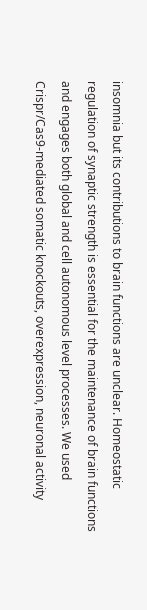insomnia but its contributions to brain functions are unclear. Homeostatic regulation of synaptic strength is essential for the maintenance of brain functions and engages both global and cell autonomous level processes. We used Crispr/Cas9-mediated somatic knockouts, overexpression, neuronal activity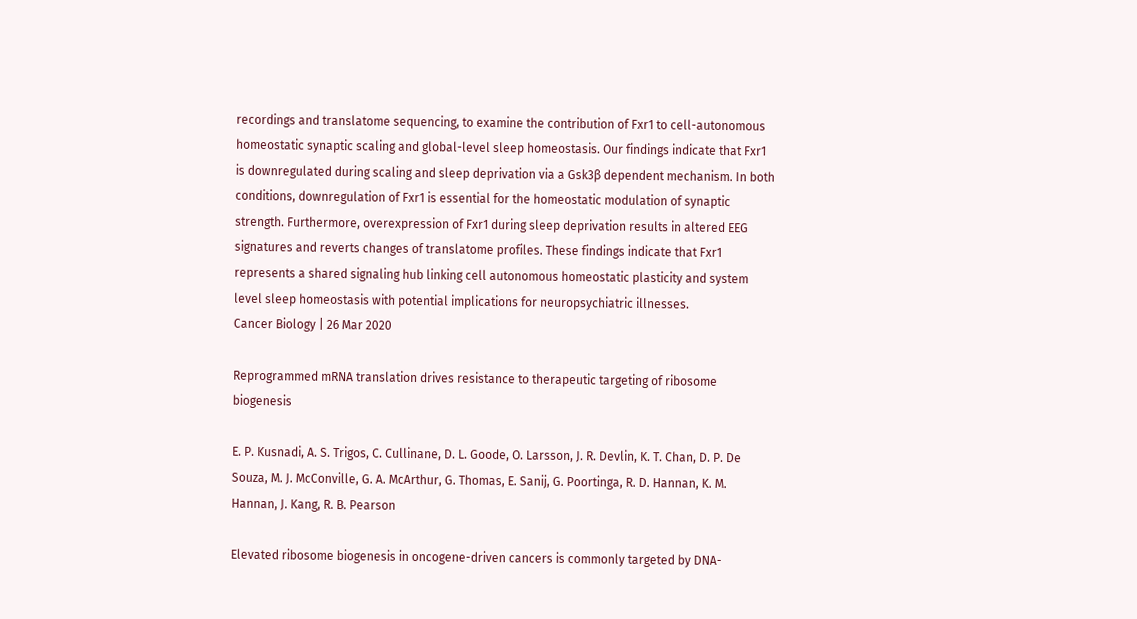recordings and translatome sequencing, to examine the contribution of Fxr1 to cell-autonomous homeostatic synaptic scaling and global-level sleep homeostasis. Our findings indicate that Fxr1 is downregulated during scaling and sleep deprivation via a Gsk3β dependent mechanism. In both conditions, downregulation of Fxr1 is essential for the homeostatic modulation of synaptic strength. Furthermore, overexpression of Fxr1 during sleep deprivation results in altered EEG signatures and reverts changes of translatome profiles. These findings indicate that Fxr1 represents a shared signaling hub linking cell autonomous homeostatic plasticity and system level sleep homeostasis with potential implications for neuropsychiatric illnesses.
Cancer Biology | 26 Mar 2020

Reprogrammed mRNA translation drives resistance to therapeutic targeting of ribosome biogenesis

E. P. Kusnadi, A. S. Trigos, C. Cullinane, D. L. Goode, O. Larsson, J. R. Devlin, K. T. Chan, D. P. De Souza, M. J. McConville, G. A. McArthur, G. Thomas, E. Sanij, G. Poortinga, R. D. Hannan, K. M. Hannan, J. Kang, R. B. Pearson

Elevated ribosome biogenesis in oncogene-driven cancers is commonly targeted by DNA-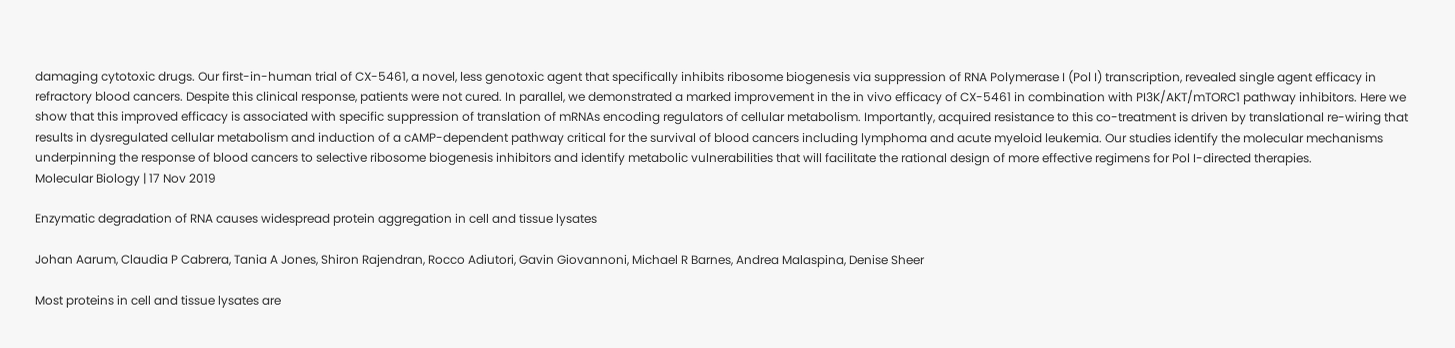damaging cytotoxic drugs. Our first-in-human trial of CX-5461, a novel, less genotoxic agent that specifically inhibits ribosome biogenesis via suppression of RNA Polymerase I (Pol I) transcription, revealed single agent efficacy in refractory blood cancers. Despite this clinical response, patients were not cured. In parallel, we demonstrated a marked improvement in the in vivo efficacy of CX-5461 in combination with PI3K/AKT/mTORC1 pathway inhibitors. Here we show that this improved efficacy is associated with specific suppression of translation of mRNAs encoding regulators of cellular metabolism. Importantly, acquired resistance to this co-treatment is driven by translational re-wiring that results in dysregulated cellular metabolism and induction of a cAMP-dependent pathway critical for the survival of blood cancers including lymphoma and acute myeloid leukemia. Our studies identify the molecular mechanisms underpinning the response of blood cancers to selective ribosome biogenesis inhibitors and identify metabolic vulnerabilities that will facilitate the rational design of more effective regimens for Pol I-directed therapies.
Molecular Biology | 17 Nov 2019

Enzymatic degradation of RNA causes widespread protein aggregation in cell and tissue lysates

Johan Aarum, Claudia P Cabrera, Tania A Jones, Shiron Rajendran, Rocco Adiutori, Gavin Giovannoni, Michael R Barnes, Andrea Malaspina, Denise Sheer

Most proteins in cell and tissue lysates are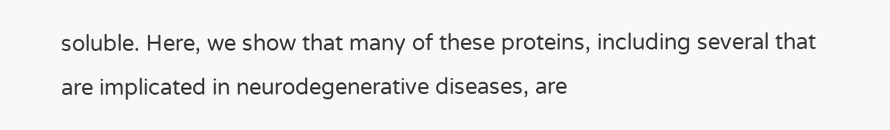soluble. Here, we show that many of these proteins, including several that are implicated in neurodegenerative diseases, are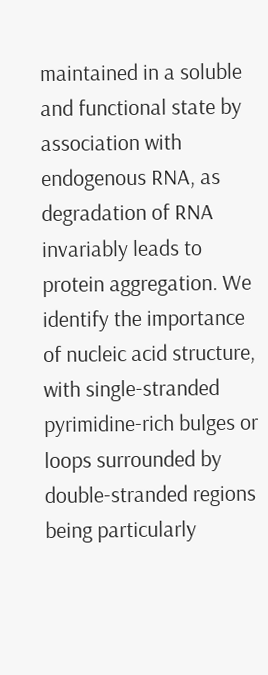maintained in a soluble and functional state by association with endogenous RNA, as degradation of RNA invariably leads to protein aggregation. We identify the importance of nucleic acid structure, with single-stranded pyrimidine-rich bulges or loops surrounded by double-stranded regions being particularly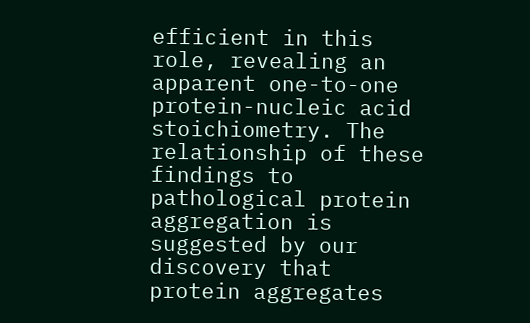efficient in this role, revealing an apparent one-to-one protein-nucleic acid stoichiometry. The relationship of these findings to pathological protein aggregation is suggested by our discovery that protein aggregates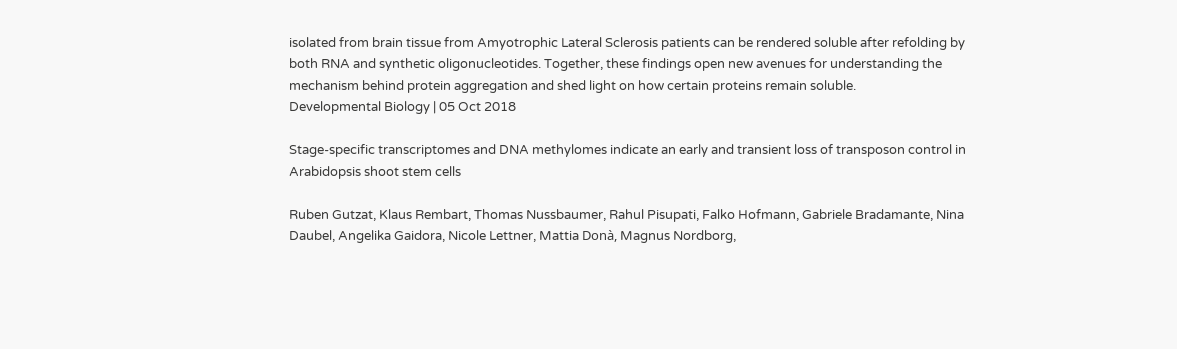isolated from brain tissue from Amyotrophic Lateral Sclerosis patients can be rendered soluble after refolding by both RNA and synthetic oligonucleotides. Together, these findings open new avenues for understanding the mechanism behind protein aggregation and shed light on how certain proteins remain soluble.
Developmental Biology | 05 Oct 2018

Stage-specific transcriptomes and DNA methylomes indicate an early and transient loss of transposon control in Arabidopsis shoot stem cells

Ruben Gutzat, Klaus Rembart, Thomas Nussbaumer, Rahul Pisupati, Falko Hofmann, Gabriele Bradamante, Nina Daubel, Angelika Gaidora, Nicole Lettner, Mattia Donà, Magnus Nordborg,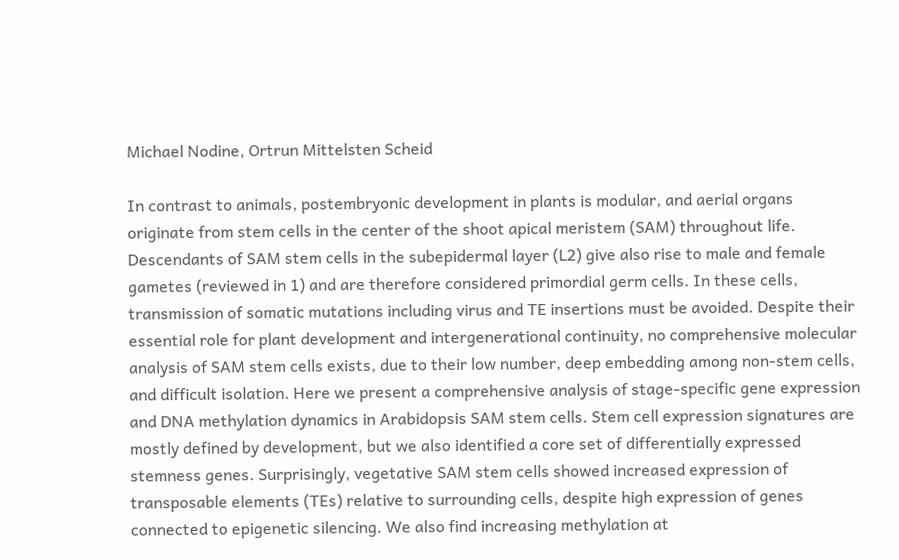Michael Nodine, Ortrun Mittelsten Scheid

In contrast to animals, postembryonic development in plants is modular, and aerial organs originate from stem cells in the center of the shoot apical meristem (SAM) throughout life. Descendants of SAM stem cells in the subepidermal layer (L2) give also rise to male and female gametes (reviewed in 1) and are therefore considered primordial germ cells. In these cells, transmission of somatic mutations including virus and TE insertions must be avoided. Despite their essential role for plant development and intergenerational continuity, no comprehensive molecular analysis of SAM stem cells exists, due to their low number, deep embedding among non-stem cells, and difficult isolation. Here we present a comprehensive analysis of stage-specific gene expression and DNA methylation dynamics in Arabidopsis SAM stem cells. Stem cell expression signatures are mostly defined by development, but we also identified a core set of differentially expressed stemness genes. Surprisingly, vegetative SAM stem cells showed increased expression of transposable elements (TEs) relative to surrounding cells, despite high expression of genes connected to epigenetic silencing. We also find increasing methylation at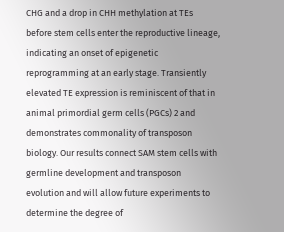CHG and a drop in CHH methylation at TEs before stem cells enter the reproductive lineage, indicating an onset of epigenetic reprogramming at an early stage. Transiently elevated TE expression is reminiscent of that in animal primordial germ cells (PGCs) 2 and demonstrates commonality of transposon biology. Our results connect SAM stem cells with germline development and transposon evolution and will allow future experiments to determine the degree of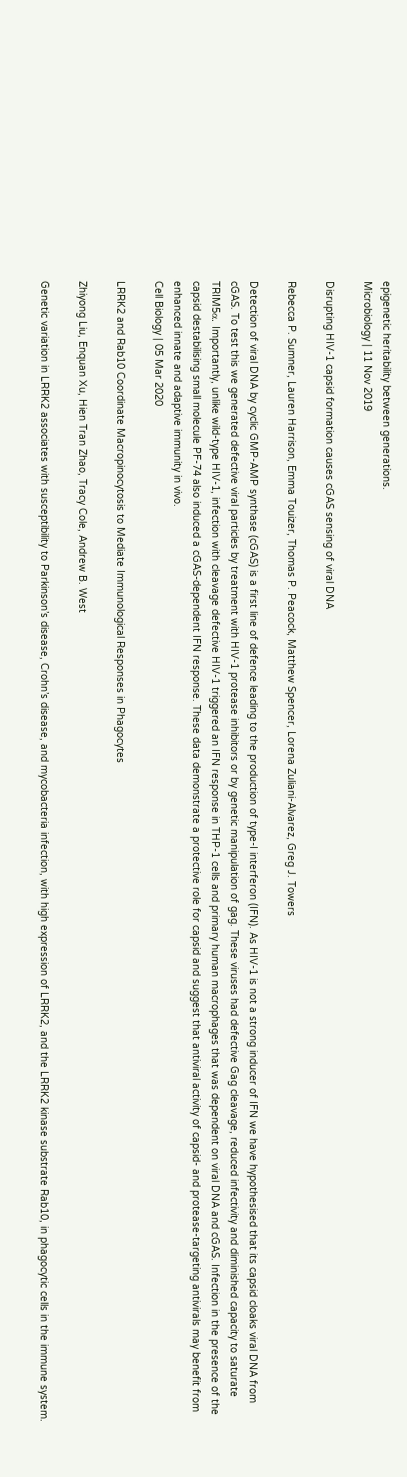epigenetic heritability between generations.
Microbiology | 11 Nov 2019

Disrupting HIV-1 capsid formation causes cGAS sensing of viral DNA

Rebecca P. Sumner, Lauren Harrison, Emma Touizer, Thomas P. Peacock, Matthew Spencer, Lorena Zuliani-Alvarez, Greg J. Towers

Detection of viral DNA by cyclic GMP-AMP synthase (cGAS) is a first line of defence leading to the production of type-I interferon (IFN). As HIV-1 is not a strong inducer of IFN we have hypothesised that its capsid cloaks viral DNA from cGAS. To test this we generated defective viral particles by treatment with HIV-1 protease inhibitors or by genetic manipulation of gag. These viruses had defective Gag cleavage, reduced infectivity and diminished capacity to saturate TRIM5α. Importantly, unlike wild-type HIV-1, infection with cleavage defective HIV-1 triggered an IFN response in THP-1 cells and primary human macrophages that was dependent on viral DNA and cGAS. Infection in the presence of the capsid destabilising small molecule PF-74 also induced a cGAS-dependent IFN response. These data demonstrate a protective role for capsid and suggest that antiviral activity of capsid- and protease-targeting antivirals may benefit from enhanced innate and adaptive immunity in vivo.
Cell Biology | 05 Mar 2020

LRRK2 and Rab10 Coordinate Macropinocytosis to Mediate Immunological Responses in Phagocytes

Zhiyong Liu, Enquan Xu, Hien Tran Zhao, Tracy Cole, Andrew B. West

Genetic variation in LRRK2 associates with susceptibility to Parkinson’s disease, Crohn’s disease, and mycobacteria infection, with high expression of LRRK2, and the LRRK2 kinase substrate Rab10, in phagocytic cells in the immune system.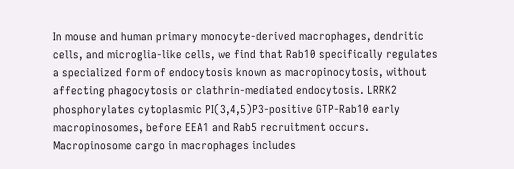In mouse and human primary monocyte-derived macrophages, dendritic cells, and microglia-like cells, we find that Rab10 specifically regulates a specialized form of endocytosis known as macropinocytosis, without affecting phagocytosis or clathrin-mediated endocytosis. LRRK2 phosphorylates cytoplasmic PI(3,4,5)P3-positive GTP-Rab10 early macropinosomes, before EEA1 and Rab5 recruitment occurs. Macropinosome cargo in macrophages includes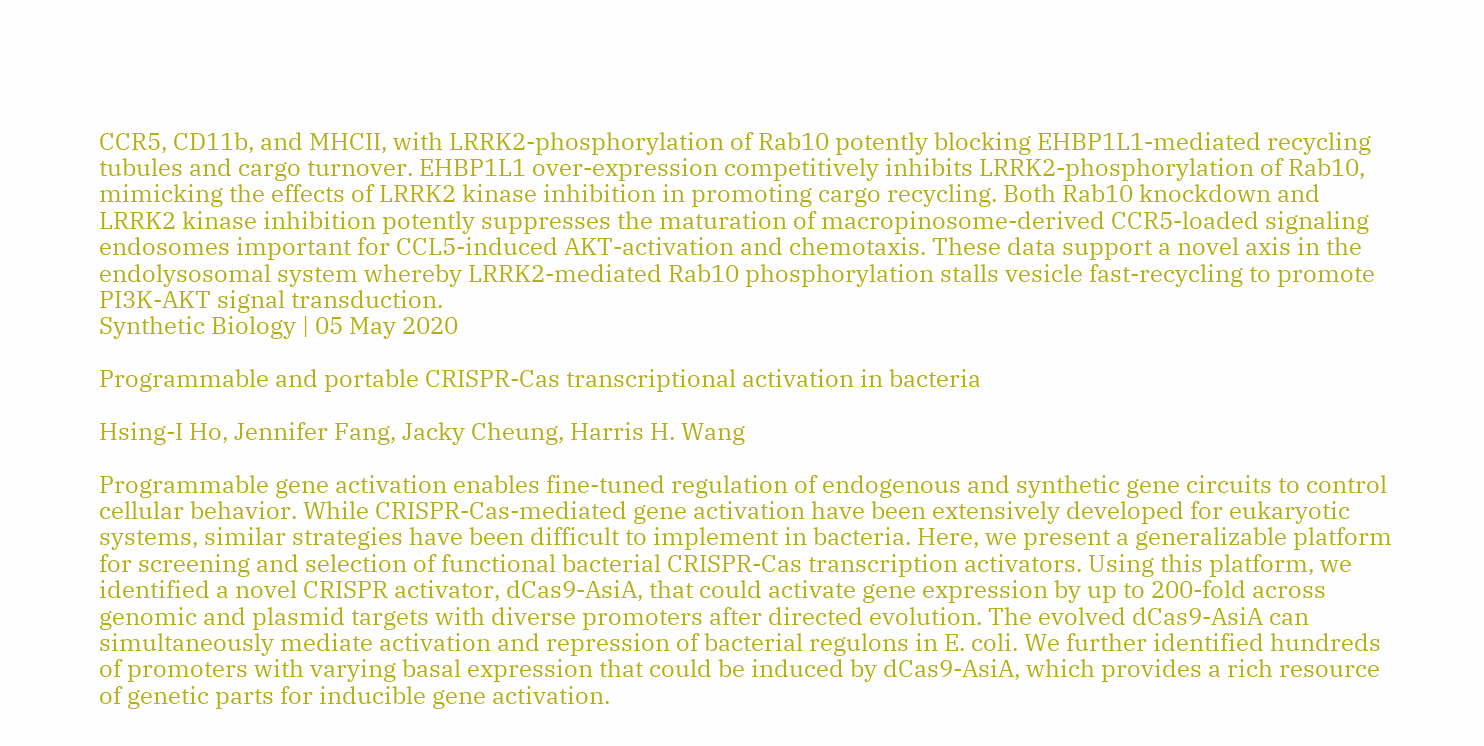CCR5, CD11b, and MHCII, with LRRK2-phosphorylation of Rab10 potently blocking EHBP1L1-mediated recycling tubules and cargo turnover. EHBP1L1 over-expression competitively inhibits LRRK2-phosphorylation of Rab10, mimicking the effects of LRRK2 kinase inhibition in promoting cargo recycling. Both Rab10 knockdown and LRRK2 kinase inhibition potently suppresses the maturation of macropinosome-derived CCR5-loaded signaling endosomes important for CCL5-induced AKT-activation and chemotaxis. These data support a novel axis in the endolysosomal system whereby LRRK2-mediated Rab10 phosphorylation stalls vesicle fast-recycling to promote PI3K-AKT signal transduction.
Synthetic Biology | 05 May 2020

Programmable and portable CRISPR-Cas transcriptional activation in bacteria

Hsing-I Ho, Jennifer Fang, Jacky Cheung, Harris H. Wang

Programmable gene activation enables fine-tuned regulation of endogenous and synthetic gene circuits to control cellular behavior. While CRISPR-Cas-mediated gene activation have been extensively developed for eukaryotic systems, similar strategies have been difficult to implement in bacteria. Here, we present a generalizable platform for screening and selection of functional bacterial CRISPR-Cas transcription activators. Using this platform, we identified a novel CRISPR activator, dCas9-AsiA, that could activate gene expression by up to 200-fold across genomic and plasmid targets with diverse promoters after directed evolution. The evolved dCas9-AsiA can simultaneously mediate activation and repression of bacterial regulons in E. coli. We further identified hundreds of promoters with varying basal expression that could be induced by dCas9-AsiA, which provides a rich resource of genetic parts for inducible gene activation.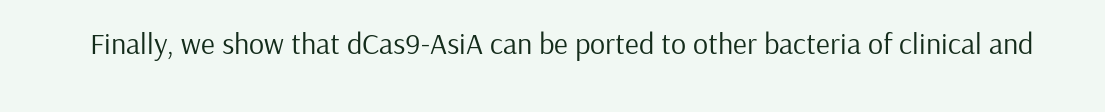Finally, we show that dCas9-AsiA can be ported to other bacteria of clinical and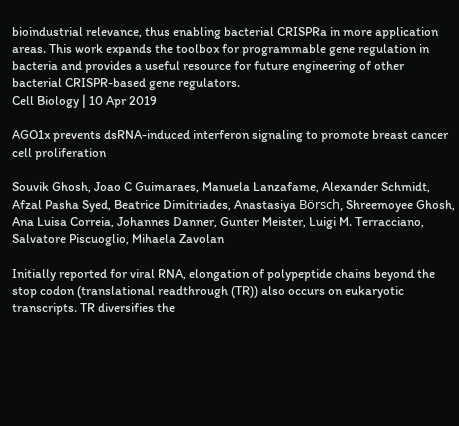bioindustrial relevance, thus enabling bacterial CRISPRa in more application areas. This work expands the toolbox for programmable gene regulation in bacteria and provides a useful resource for future engineering of other bacterial CRISPR-based gene regulators.
Cell Biology | 10 Apr 2019

AGO1x prevents dsRNA-induced interferon signaling to promote breast cancer cell proliferation

Souvik Ghosh, Joao C Guimaraes, Manuela Lanzafame, Alexander Schmidt, Afzal Pasha Syed, Beatrice Dimitriades, Anastasiya Börsch, Shreemoyee Ghosh, Ana Luisa Correia, Johannes Danner, Gunter Meister, Luigi M. Terracciano, Salvatore Piscuoglio, Mihaela Zavolan

Initially reported for viral RNA, elongation of polypeptide chains beyond the stop codon (translational readthrough (TR)) also occurs on eukaryotic transcripts. TR diversifies the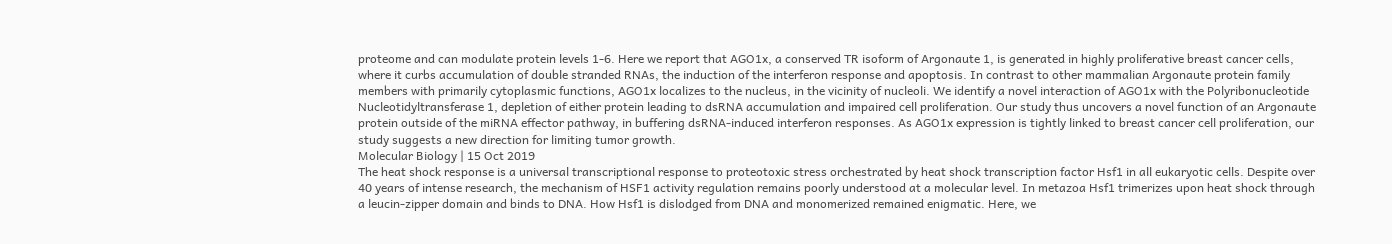proteome and can modulate protein levels 1-6. Here we report that AGO1x, a conserved TR isoform of Argonaute 1, is generated in highly proliferative breast cancer cells, where it curbs accumulation of double stranded RNAs, the induction of the interferon response and apoptosis. In contrast to other mammalian Argonaute protein family members with primarily cytoplasmic functions, AGO1x localizes to the nucleus, in the vicinity of nucleoli. We identify a novel interaction of AGO1x with the Polyribonucleotide Nucleotidyltransferase 1, depletion of either protein leading to dsRNA accumulation and impaired cell proliferation. Our study thus uncovers a novel function of an Argonaute protein outside of the miRNA effector pathway, in buffering dsRNA-induced interferon responses. As AGO1x expression is tightly linked to breast cancer cell proliferation, our study suggests a new direction for limiting tumor growth.
Molecular Biology | 15 Oct 2019
The heat shock response is a universal transcriptional response to proteotoxic stress orchestrated by heat shock transcription factor Hsf1 in all eukaryotic cells. Despite over 40 years of intense research, the mechanism of HSF1 activity regulation remains poorly understood at a molecular level. In metazoa Hsf1 trimerizes upon heat shock through a leucin-zipper domain and binds to DNA. How Hsf1 is dislodged from DNA and monomerized remained enigmatic. Here, we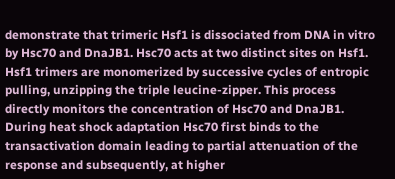demonstrate that trimeric Hsf1 is dissociated from DNA in vitro by Hsc70 and DnaJB1. Hsc70 acts at two distinct sites on Hsf1. Hsf1 trimers are monomerized by successive cycles of entropic pulling, unzipping the triple leucine-zipper. This process directly monitors the concentration of Hsc70 and DnaJB1. During heat shock adaptation Hsc70 first binds to the transactivation domain leading to partial attenuation of the response and subsequently, at higher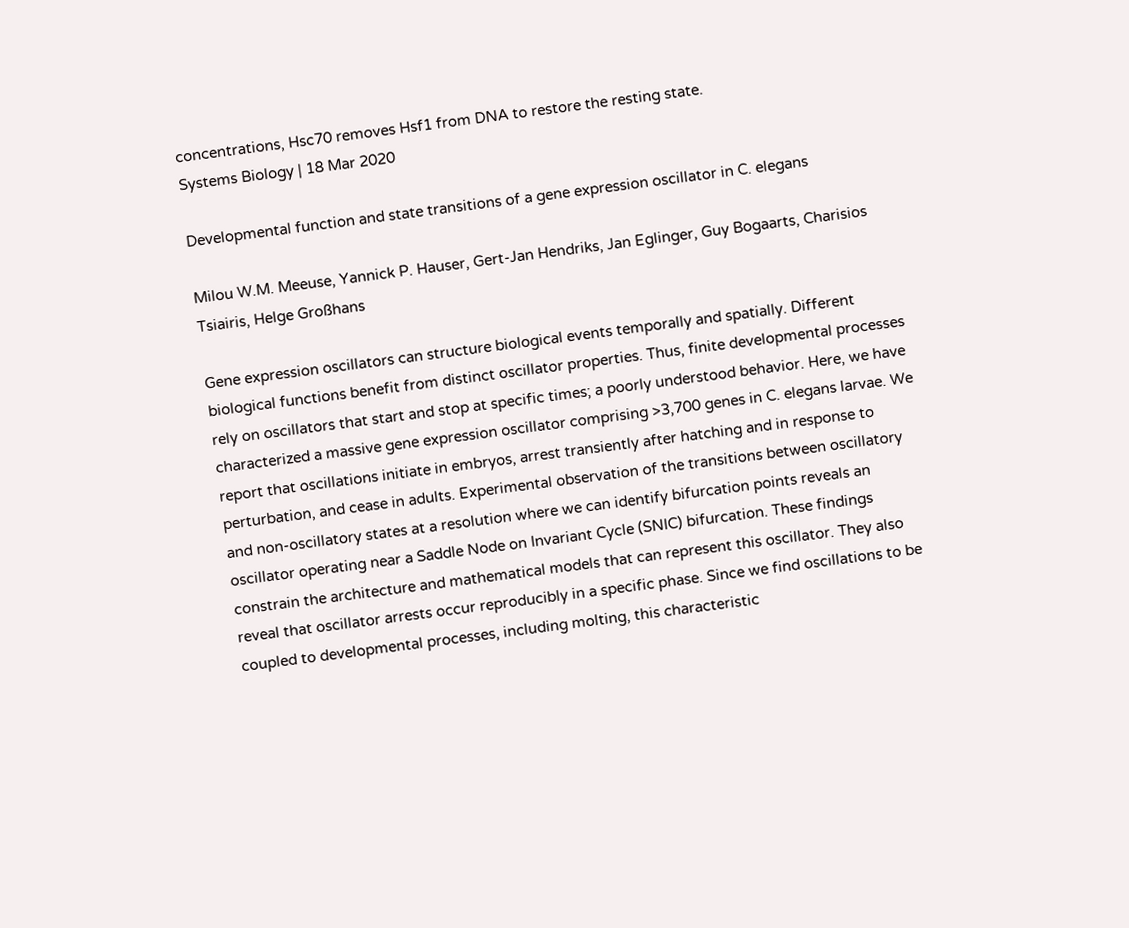concentrations, Hsc70 removes Hsf1 from DNA to restore the resting state.
Systems Biology | 18 Mar 2020

Developmental function and state transitions of a gene expression oscillator in C. elegans

Milou W.M. Meeuse, Yannick P. Hauser, Gert-Jan Hendriks, Jan Eglinger, Guy Bogaarts, Charisios Tsiairis, Helge Großhans

Gene expression oscillators can structure biological events temporally and spatially. Different biological functions benefit from distinct oscillator properties. Thus, finite developmental processes rely on oscillators that start and stop at specific times; a poorly understood behavior. Here, we have characterized a massive gene expression oscillator comprising >3,700 genes in C. elegans larvae. We report that oscillations initiate in embryos, arrest transiently after hatching and in response to perturbation, and cease in adults. Experimental observation of the transitions between oscillatory and non-oscillatory states at a resolution where we can identify bifurcation points reveals an oscillator operating near a Saddle Node on Invariant Cycle (SNIC) bifurcation. These findings constrain the architecture and mathematical models that can represent this oscillator. They also reveal that oscillator arrests occur reproducibly in a specific phase. Since we find oscillations to be coupled to developmental processes, including molting, this characteristic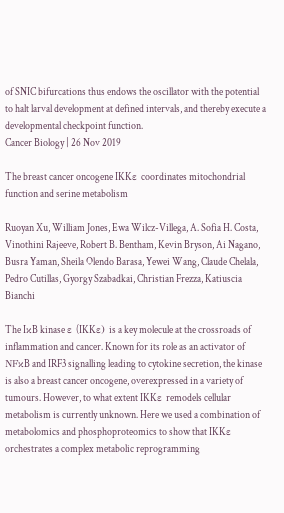of SNIC bifurcations thus endows the oscillator with the potential to halt larval development at defined intervals, and thereby execute a developmental checkpoint function.
Cancer Biology | 26 Nov 2019

The breast cancer oncogene IKKε coordinates mitochondrial function and serine metabolism

Ruoyan Xu, William Jones, Ewa Wilcz-Villega, A. Sofia H. Costa, Vinothini Rajeeve, Robert B. Bentham, Kevin Bryson, Ai Nagano, Busra Yaman, Sheila Olendo Barasa, Yewei Wang, Claude Chelala, Pedro Cutillas, Gyorgy Szabadkai, Christian Frezza, Katiuscia Bianchi

The IκB kinase ε (IKKε) is a key molecule at the crossroads of inflammation and cancer. Known for its role as an activator of NFκB and IRF3 signalling leading to cytokine secretion, the kinase is also a breast cancer oncogene, overexpressed in a variety of tumours. However, to what extent IKKε remodels cellular metabolism is currently unknown. Here we used a combination of metabolomics and phosphoproteomics to show that IKKε orchestrates a complex metabolic reprogramming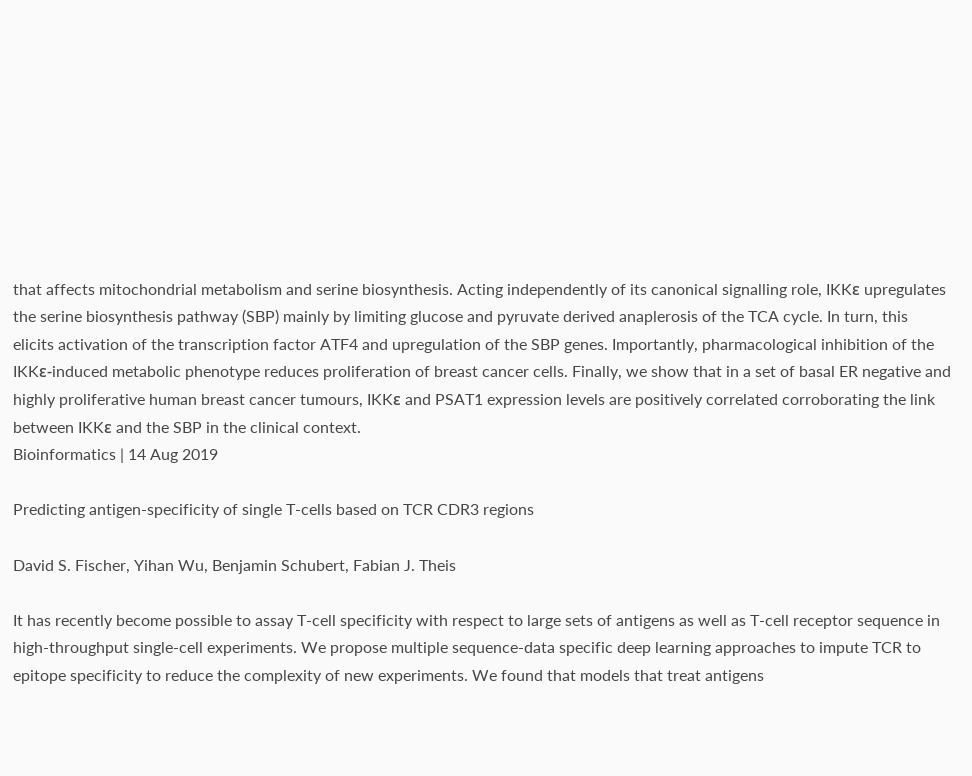that affects mitochondrial metabolism and serine biosynthesis. Acting independently of its canonical signalling role, IKKε upregulates the serine biosynthesis pathway (SBP) mainly by limiting glucose and pyruvate derived anaplerosis of the TCA cycle. In turn, this elicits activation of the transcription factor ATF4 and upregulation of the SBP genes. Importantly, pharmacological inhibition of the IKKε-induced metabolic phenotype reduces proliferation of breast cancer cells. Finally, we show that in a set of basal ER negative and highly proliferative human breast cancer tumours, IKKε and PSAT1 expression levels are positively correlated corroborating the link between IKKε and the SBP in the clinical context.
Bioinformatics | 14 Aug 2019

Predicting antigen-specificity of single T-cells based on TCR CDR3 regions

David S. Fischer, Yihan Wu, Benjamin Schubert, Fabian J. Theis

It has recently become possible to assay T-cell specificity with respect to large sets of antigens as well as T-cell receptor sequence in high-throughput single-cell experiments. We propose multiple sequence-data specific deep learning approaches to impute TCR to epitope specificity to reduce the complexity of new experiments. We found that models that treat antigens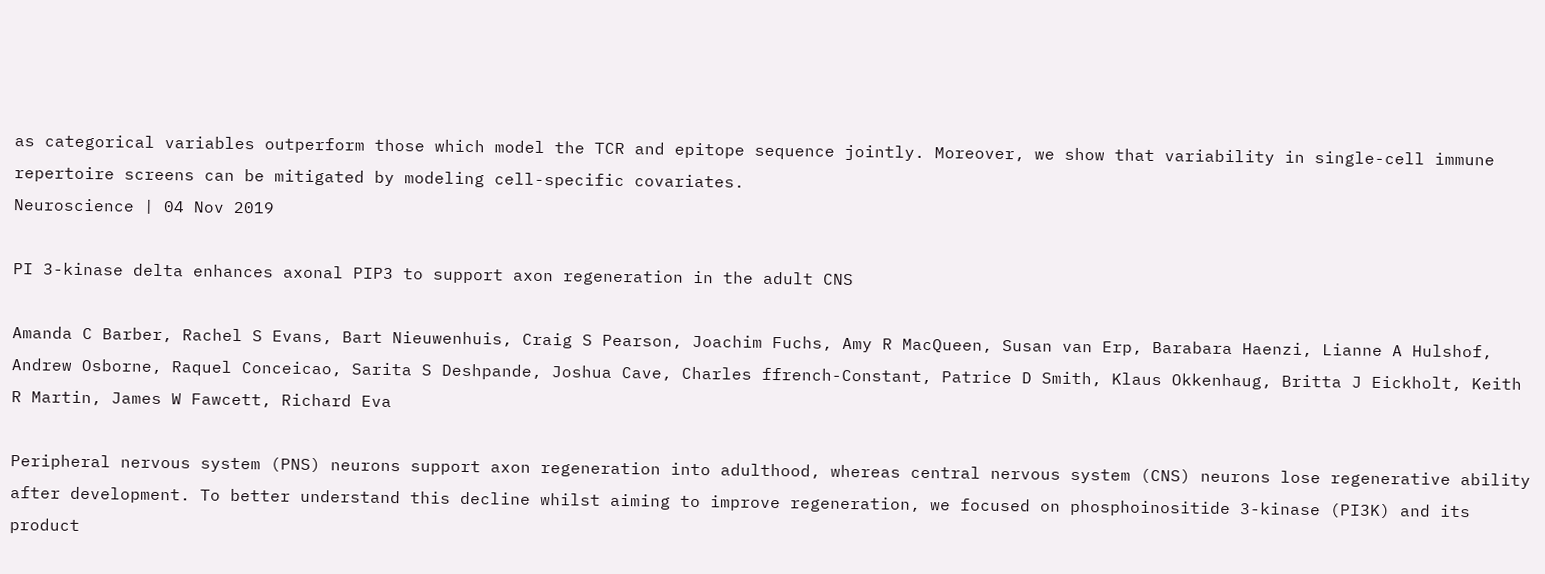as categorical variables outperform those which model the TCR and epitope sequence jointly. Moreover, we show that variability in single-cell immune repertoire screens can be mitigated by modeling cell-specific covariates.
Neuroscience | 04 Nov 2019

PI 3-kinase delta enhances axonal PIP3 to support axon regeneration in the adult CNS

Amanda C Barber, Rachel S Evans, Bart Nieuwenhuis, Craig S Pearson, Joachim Fuchs, Amy R MacQueen, Susan van Erp, Barabara Haenzi, Lianne A Hulshof, Andrew Osborne, Raquel Conceicao, Sarita S Deshpande, Joshua Cave, Charles ffrench-Constant, Patrice D Smith, Klaus Okkenhaug, Britta J Eickholt, Keith R Martin, James W Fawcett, Richard Eva

Peripheral nervous system (PNS) neurons support axon regeneration into adulthood, whereas central nervous system (CNS) neurons lose regenerative ability after development. To better understand this decline whilst aiming to improve regeneration, we focused on phosphoinositide 3-kinase (PI3K) and its product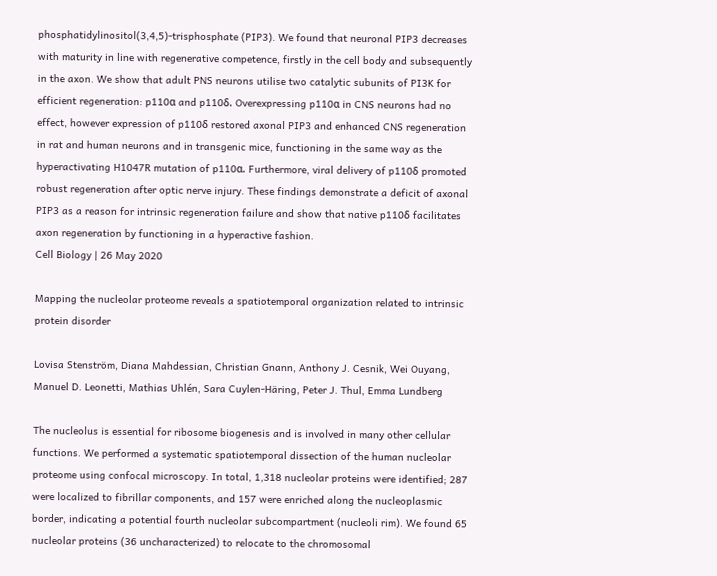phosphatidylinositol(3,4,5)-trisphosphate (PIP3). We found that neuronal PIP3 decreases with maturity in line with regenerative competence, firstly in the cell body and subsequently in the axon. We show that adult PNS neurons utilise two catalytic subunits of PI3K for efficient regeneration: p110α and p110δ. Overexpressing p110α in CNS neurons had no effect, however expression of p110δ restored axonal PIP3 and enhanced CNS regeneration in rat and human neurons and in transgenic mice, functioning in the same way as the hyperactivating H1047R mutation of p110α. Furthermore, viral delivery of p110δ promoted robust regeneration after optic nerve injury. These findings demonstrate a deficit of axonal PIP3 as a reason for intrinsic regeneration failure and show that native p110δ facilitates axon regeneration by functioning in a hyperactive fashion.
Cell Biology | 26 May 2020

Mapping the nucleolar proteome reveals a spatiotemporal organization related to intrinsic protein disorder

Lovisa Stenström, Diana Mahdessian, Christian Gnann, Anthony J. Cesnik, Wei Ouyang, Manuel D. Leonetti, Mathias Uhlén, Sara Cuylen-Häring, Peter J. Thul, Emma Lundberg

The nucleolus is essential for ribosome biogenesis and is involved in many other cellular functions. We performed a systematic spatiotemporal dissection of the human nucleolar proteome using confocal microscopy. In total, 1,318 nucleolar proteins were identified; 287 were localized to fibrillar components, and 157 were enriched along the nucleoplasmic border, indicating a potential fourth nucleolar subcompartment (nucleoli rim). We found 65 nucleolar proteins (36 uncharacterized) to relocate to the chromosomal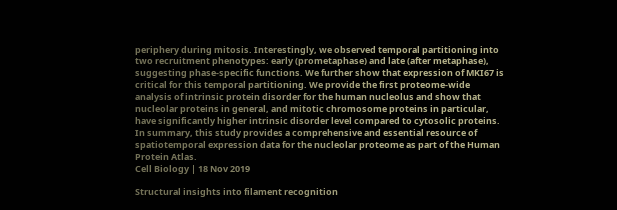periphery during mitosis. Interestingly, we observed temporal partitioning into two recruitment phenotypes: early (prometaphase) and late (after metaphase), suggesting phase-specific functions. We further show that expression of MKI67 is critical for this temporal partitioning. We provide the first proteome-wide analysis of intrinsic protein disorder for the human nucleolus and show that nucleolar proteins in general, and mitotic chromosome proteins in particular, have significantly higher intrinsic disorder level compared to cytosolic proteins. In summary, this study provides a comprehensive and essential resource of spatiotemporal expression data for the nucleolar proteome as part of the Human Protein Atlas.
Cell Biology | 18 Nov 2019

Structural insights into filament recognition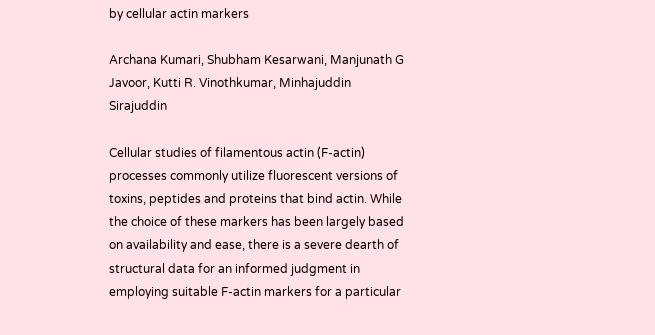by cellular actin markers

Archana Kumari, Shubham Kesarwani, Manjunath G Javoor, Kutti R. Vinothkumar, Minhajuddin Sirajuddin

Cellular studies of filamentous actin (F-actin) processes commonly utilize fluorescent versions of toxins, peptides and proteins that bind actin. While the choice of these markers has been largely based on availability and ease, there is a severe dearth of structural data for an informed judgment in employing suitable F-actin markers for a particular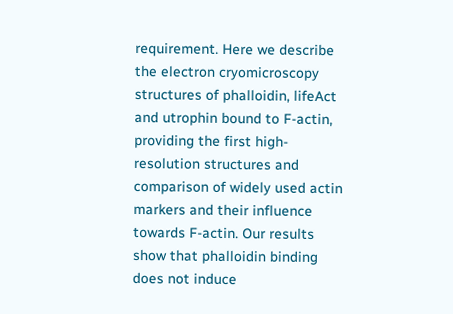requirement. Here we describe the electron cryomicroscopy structures of phalloidin, lifeAct and utrophin bound to F-actin, providing the first high-resolution structures and comparison of widely used actin markers and their influence towards F-actin. Our results show that phalloidin binding does not induce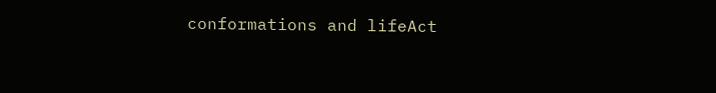conformations and lifeAct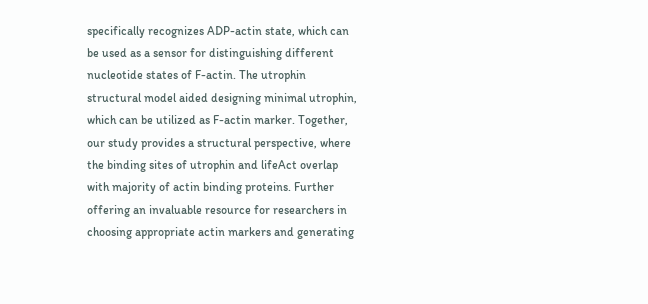specifically recognizes ADP-actin state, which can be used as a sensor for distinguishing different nucleotide states of F-actin. The utrophin structural model aided designing minimal utrophin, which can be utilized as F-actin marker. Together, our study provides a structural perspective, where the binding sites of utrophin and lifeAct overlap with majority of actin binding proteins. Further offering an invaluable resource for researchers in choosing appropriate actin markers and generating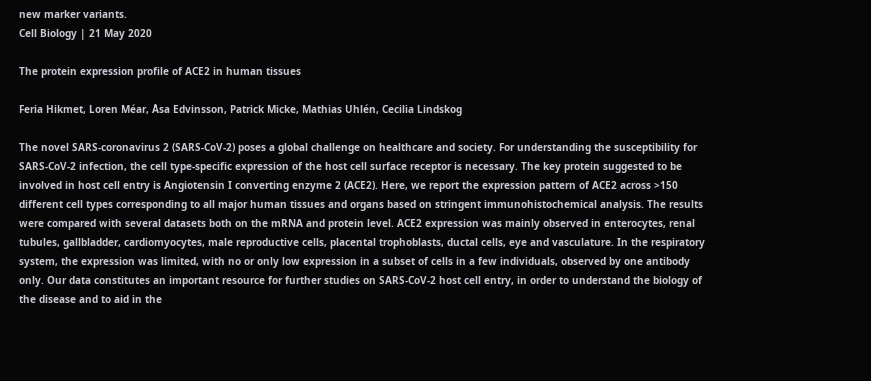new marker variants.
Cell Biology | 21 May 2020

The protein expression profile of ACE2 in human tissues

Feria Hikmet, Loren Méar, Åsa Edvinsson, Patrick Micke, Mathias Uhlén, Cecilia Lindskog

The novel SARS-coronavirus 2 (SARS-CoV-2) poses a global challenge on healthcare and society. For understanding the susceptibility for SARS-CoV-2 infection, the cell type-specific expression of the host cell surface receptor is necessary. The key protein suggested to be involved in host cell entry is Angiotensin I converting enzyme 2 (ACE2). Here, we report the expression pattern of ACE2 across >150 different cell types corresponding to all major human tissues and organs based on stringent immunohistochemical analysis. The results were compared with several datasets both on the mRNA and protein level. ACE2 expression was mainly observed in enterocytes, renal tubules, gallbladder, cardiomyocytes, male reproductive cells, placental trophoblasts, ductal cells, eye and vasculature. In the respiratory system, the expression was limited, with no or only low expression in a subset of cells in a few individuals, observed by one antibody only. Our data constitutes an important resource for further studies on SARS-CoV-2 host cell entry, in order to understand the biology of the disease and to aid in the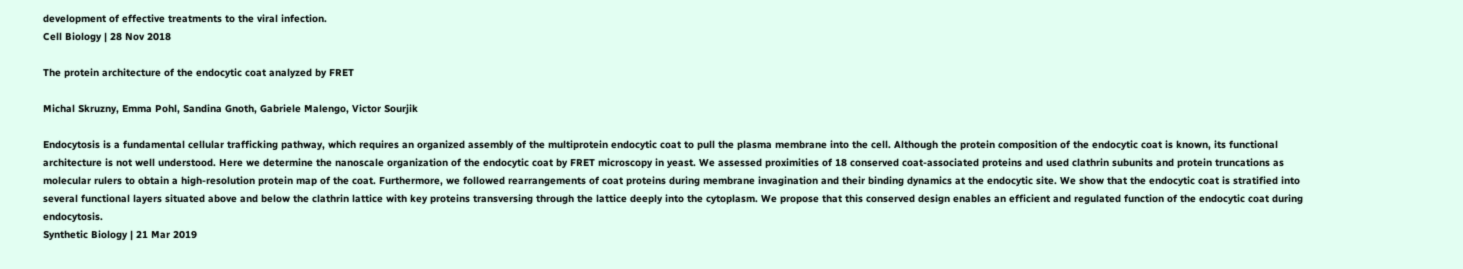development of effective treatments to the viral infection.
Cell Biology | 28 Nov 2018

The protein architecture of the endocytic coat analyzed by FRET

Michal Skruzny, Emma Pohl, Sandina Gnoth, Gabriele Malengo, Victor Sourjik

Endocytosis is a fundamental cellular trafficking pathway, which requires an organized assembly of the multiprotein endocytic coat to pull the plasma membrane into the cell. Although the protein composition of the endocytic coat is known, its functional architecture is not well understood. Here we determine the nanoscale organization of the endocytic coat by FRET microscopy in yeast. We assessed proximities of 18 conserved coat-associated proteins and used clathrin subunits and protein truncations as molecular rulers to obtain a high-resolution protein map of the coat. Furthermore, we followed rearrangements of coat proteins during membrane invagination and their binding dynamics at the endocytic site. We show that the endocytic coat is stratified into several functional layers situated above and below the clathrin lattice with key proteins transversing through the lattice deeply into the cytoplasm. We propose that this conserved design enables an efficient and regulated function of the endocytic coat during endocytosis.
Synthetic Biology | 21 Mar 2019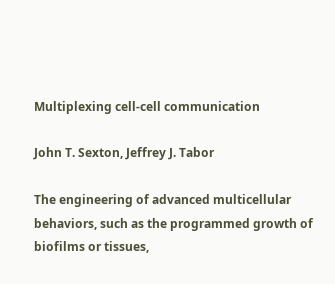Multiplexing cell-cell communication

John T. Sexton, Jeffrey J. Tabor

The engineering of advanced multicellular behaviors, such as the programmed growth of biofilms or tissues,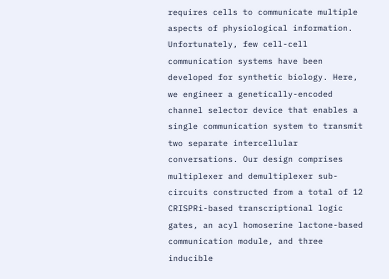requires cells to communicate multiple aspects of physiological information. Unfortunately, few cell-cell communication systems have been developed for synthetic biology. Here, we engineer a genetically-encoded channel selector device that enables a single communication system to transmit two separate intercellular conversations. Our design comprises multiplexer and demultiplexer sub-circuits constructed from a total of 12 CRISPRi-based transcriptional logic gates, an acyl homoserine lactone-based communication module, and three inducible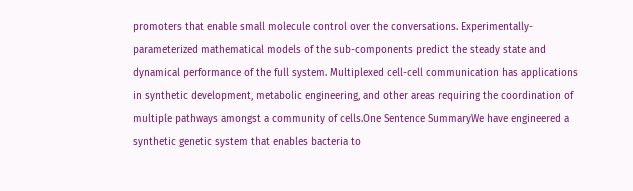promoters that enable small molecule control over the conversations. Experimentally-parameterized mathematical models of the sub-components predict the steady state and dynamical performance of the full system. Multiplexed cell-cell communication has applications in synthetic development, metabolic engineering, and other areas requiring the coordination of multiple pathways amongst a community of cells.One Sentence SummaryWe have engineered a synthetic genetic system that enables bacteria to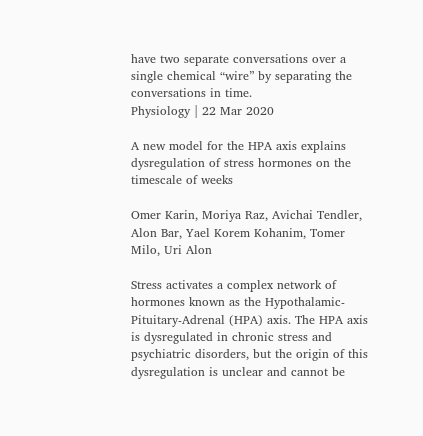have two separate conversations over a single chemical “wire” by separating the conversations in time.
Physiology | 22 Mar 2020

A new model for the HPA axis explains dysregulation of stress hormones on the timescale of weeks

Omer Karin, Moriya Raz, Avichai Tendler, Alon Bar, Yael Korem Kohanim, Tomer Milo, Uri Alon

Stress activates a complex network of hormones known as the Hypothalamic-Pituitary-Adrenal (HPA) axis. The HPA axis is dysregulated in chronic stress and psychiatric disorders, but the origin of this dysregulation is unclear and cannot be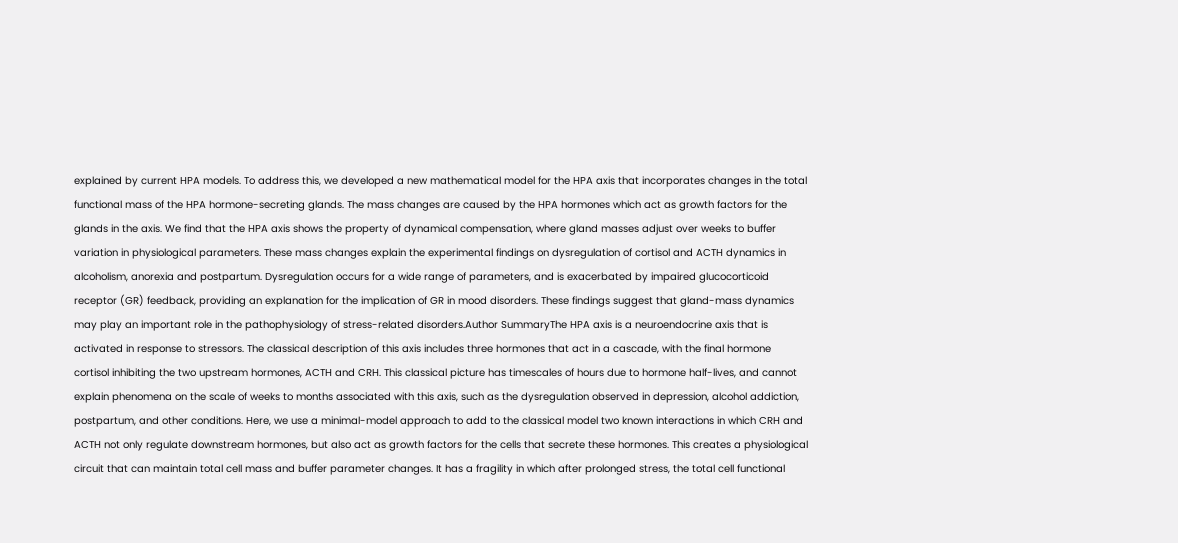explained by current HPA models. To address this, we developed a new mathematical model for the HPA axis that incorporates changes in the total functional mass of the HPA hormone-secreting glands. The mass changes are caused by the HPA hormones which act as growth factors for the glands in the axis. We find that the HPA axis shows the property of dynamical compensation, where gland masses adjust over weeks to buffer variation in physiological parameters. These mass changes explain the experimental findings on dysregulation of cortisol and ACTH dynamics in alcoholism, anorexia and postpartum. Dysregulation occurs for a wide range of parameters, and is exacerbated by impaired glucocorticoid receptor (GR) feedback, providing an explanation for the implication of GR in mood disorders. These findings suggest that gland-mass dynamics may play an important role in the pathophysiology of stress-related disorders.Author SummaryThe HPA axis is a neuroendocrine axis that is activated in response to stressors. The classical description of this axis includes three hormones that act in a cascade, with the final hormone cortisol inhibiting the two upstream hormones, ACTH and CRH. This classical picture has timescales of hours due to hormone half-lives, and cannot explain phenomena on the scale of weeks to months associated with this axis, such as the dysregulation observed in depression, alcohol addiction, postpartum, and other conditions. Here, we use a minimal-model approach to add to the classical model two known interactions in which CRH and ACTH not only regulate downstream hormones, but also act as growth factors for the cells that secrete these hormones. This creates a physiological circuit that can maintain total cell mass and buffer parameter changes. It has a fragility in which after prolonged stress, the total cell functional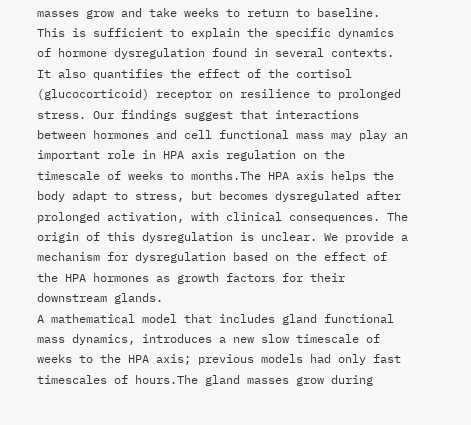masses grow and take weeks to return to baseline. This is sufficient to explain the specific dynamics of hormone dysregulation found in several contexts. It also quantifies the effect of the cortisol (glucocorticoid) receptor on resilience to prolonged stress. Our findings suggest that interactions between hormones and cell functional mass may play an important role in HPA axis regulation on the timescale of weeks to months.The HPA axis helps the body adapt to stress, but becomes dysregulated after prolonged activation, with clinical consequences. The origin of this dysregulation is unclear. We provide a mechanism for dysregulation based on the effect of the HPA hormones as growth factors for their downstream glands.
A mathematical model that includes gland functional mass dynamics, introduces a new slow timescale of weeks to the HPA axis; previous models had only fast timescales of hours.The gland masses grow during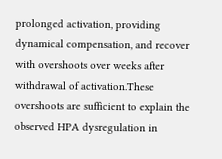prolonged activation, providing dynamical compensation, and recover with overshoots over weeks after withdrawal of activation.These overshoots are sufficient to explain the observed HPA dysregulation in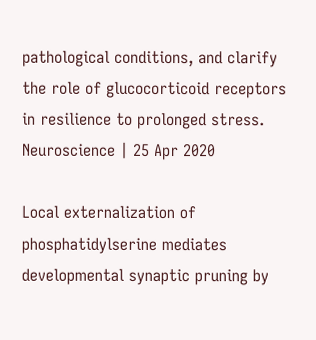pathological conditions, and clarify the role of glucocorticoid receptors in resilience to prolonged stress.
Neuroscience | 25 Apr 2020

Local externalization of phosphatidylserine mediates developmental synaptic pruning by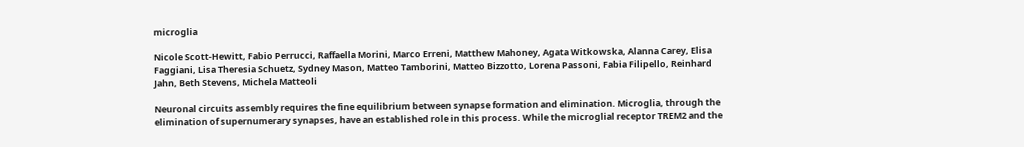microglia

Nicole Scott-Hewitt, Fabio Perrucci, Raffaella Morini, Marco Erreni, Matthew Mahoney, Agata Witkowska, Alanna Carey, Elisa Faggiani, Lisa Theresia Schuetz, Sydney Mason, Matteo Tamborini, Matteo Bizzotto, Lorena Passoni, Fabia Filipello, Reinhard Jahn, Beth Stevens, Michela Matteoli

Neuronal circuits assembly requires the fine equilibrium between synapse formation and elimination. Microglia, through the elimination of supernumerary synapses, have an established role in this process. While the microglial receptor TREM2 and the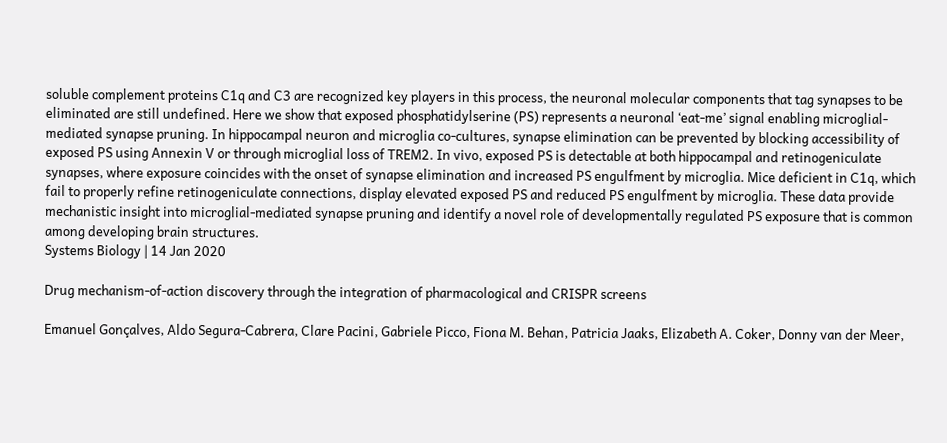soluble complement proteins C1q and C3 are recognized key players in this process, the neuronal molecular components that tag synapses to be eliminated are still undefined. Here we show that exposed phosphatidylserine (PS) represents a neuronal ‘eat-me’ signal enabling microglial-mediated synapse pruning. In hippocampal neuron and microglia co-cultures, synapse elimination can be prevented by blocking accessibility of exposed PS using Annexin V or through microglial loss of TREM2. In vivo, exposed PS is detectable at both hippocampal and retinogeniculate synapses, where exposure coincides with the onset of synapse elimination and increased PS engulfment by microglia. Mice deficient in C1q, which fail to properly refine retinogeniculate connections, display elevated exposed PS and reduced PS engulfment by microglia. These data provide mechanistic insight into microglial-mediated synapse pruning and identify a novel role of developmentally regulated PS exposure that is common among developing brain structures.
Systems Biology | 14 Jan 2020

Drug mechanism-of-action discovery through the integration of pharmacological and CRISPR screens

Emanuel Gonçalves, Aldo Segura-Cabrera, Clare Pacini, Gabriele Picco, Fiona M. Behan, Patricia Jaaks, Elizabeth A. Coker, Donny van der Meer,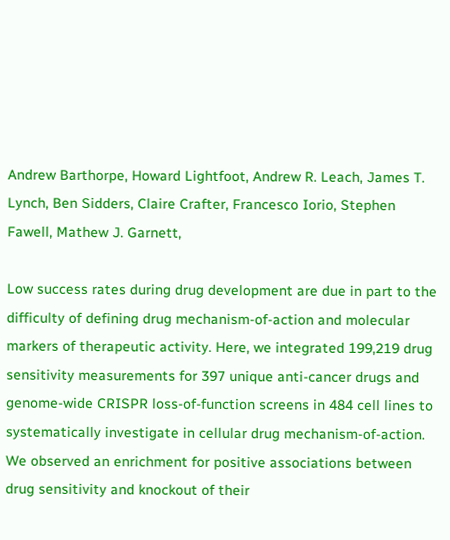Andrew Barthorpe, Howard Lightfoot, Andrew R. Leach, James T. Lynch, Ben Sidders, Claire Crafter, Francesco Iorio, Stephen Fawell, Mathew J. Garnett,

Low success rates during drug development are due in part to the difficulty of defining drug mechanism-of-action and molecular markers of therapeutic activity. Here, we integrated 199,219 drug sensitivity measurements for 397 unique anti-cancer drugs and genome-wide CRISPR loss-of-function screens in 484 cell lines to systematically investigate in cellular drug mechanism-of-action. We observed an enrichment for positive associations between drug sensitivity and knockout of their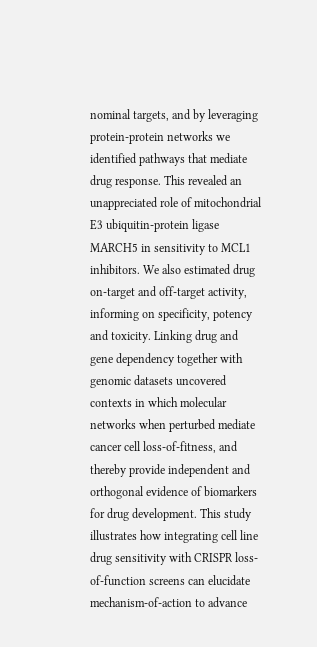nominal targets, and by leveraging protein-protein networks we identified pathways that mediate drug response. This revealed an unappreciated role of mitochondrial E3 ubiquitin-protein ligase MARCH5 in sensitivity to MCL1 inhibitors. We also estimated drug on-target and off-target activity, informing on specificity, potency and toxicity. Linking drug and gene dependency together with genomic datasets uncovered contexts in which molecular networks when perturbed mediate cancer cell loss-of-fitness, and thereby provide independent and orthogonal evidence of biomarkers for drug development. This study illustrates how integrating cell line drug sensitivity with CRISPR loss-of-function screens can elucidate mechanism-of-action to advance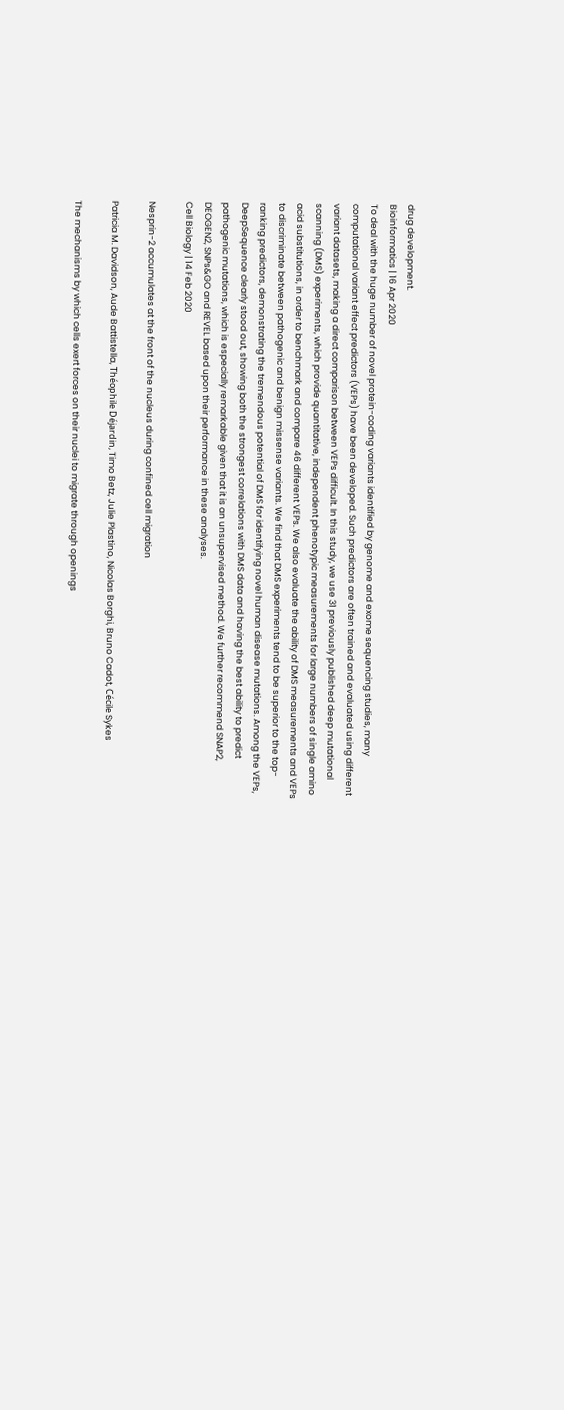drug development.
Bioinformatics | 16 Apr 2020
To deal with the huge number of novel protein-coding variants identified by genome and exome sequencing studies, many computational variant effect predictors (VEPs) have been developed. Such predictors are often trained and evaluated using different variant datasets, making a direct comparison between VEPs difficult. In this study, we use 31 previously published deep mutational scanning (DMS) experiments, which provide quantitative, independent phenotypic measurements for large numbers of single amino acid substitutions, in order to benchmark and compare 46 different VEPs. We also evaluate the ability of DMS measurements and VEPs to discriminate between pathogenic and benign missense variants. We find that DMS experiments tend to be superior to the top-ranking predictors, demonstrating the tremendous potential of DMS for identifying novel human disease mutations. Among the VEPs, DeepSequence clearly stood out, showing both the strongest correlations with DMS data and having the best ability to predict pathogenic mutations, which is especially remarkable given that it is an unsupervised method. We further recommend SNAP2, DEOGEN2, SNPs&GO and REVEL based upon their performance in these analyses.
Cell Biology | 14 Feb 2020

Nesprin-2 accumulates at the front of the nucleus during confined cell migration

Patricia M. Davidson, Aude Battistella, Théophile Déjardin, Timo Betz, Julie Plastino, Nicolas Borghi, Bruno Cadot, Cécile Sykes

The mechanisms by which cells exert forces on their nuclei to migrate through openings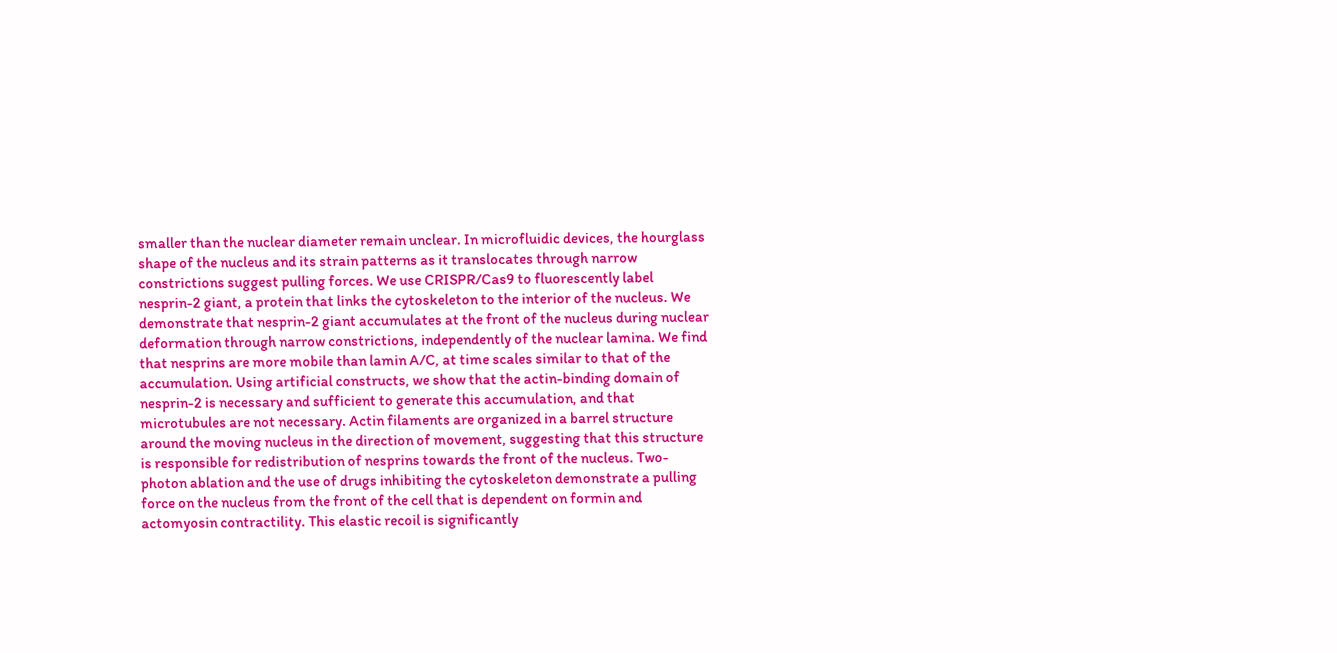smaller than the nuclear diameter remain unclear. In microfluidic devices, the hourglass shape of the nucleus and its strain patterns as it translocates through narrow constrictions suggest pulling forces. We use CRISPR/Cas9 to fluorescently label nesprin-2 giant, a protein that links the cytoskeleton to the interior of the nucleus. We demonstrate that nesprin-2 giant accumulates at the front of the nucleus during nuclear deformation through narrow constrictions, independently of the nuclear lamina. We find that nesprins are more mobile than lamin A/C, at time scales similar to that of the accumulation. Using artificial constructs, we show that the actin-binding domain of nesprin-2 is necessary and sufficient to generate this accumulation, and that microtubules are not necessary. Actin filaments are organized in a barrel structure around the moving nucleus in the direction of movement, suggesting that this structure is responsible for redistribution of nesprins towards the front of the nucleus. Two-photon ablation and the use of drugs inhibiting the cytoskeleton demonstrate a pulling force on the nucleus from the front of the cell that is dependent on formin and actomyosin contractility. This elastic recoil is significantly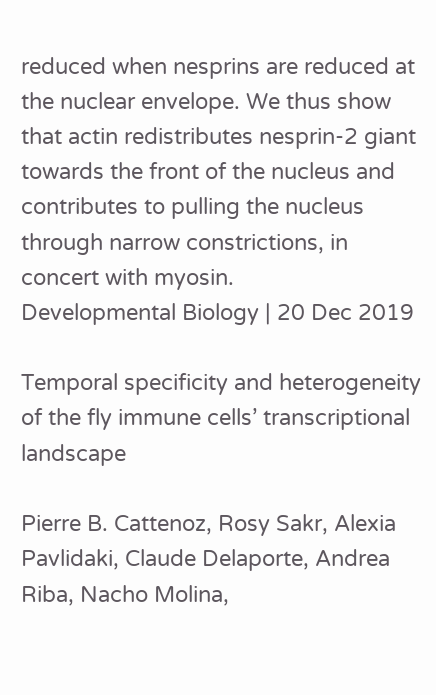reduced when nesprins are reduced at the nuclear envelope. We thus show that actin redistributes nesprin-2 giant towards the front of the nucleus and contributes to pulling the nucleus through narrow constrictions, in concert with myosin.
Developmental Biology | 20 Dec 2019

Temporal specificity and heterogeneity of the fly immune cells’ transcriptional landscape

Pierre B. Cattenoz, Rosy Sakr, Alexia Pavlidaki, Claude Delaporte, Andrea Riba, Nacho Molina,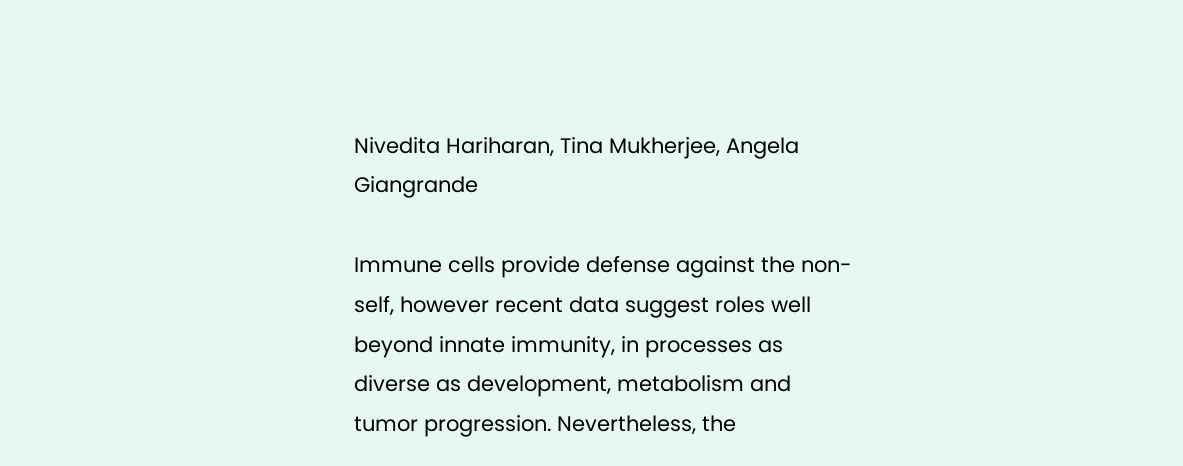Nivedita Hariharan, Tina Mukherjee, Angela Giangrande

Immune cells provide defense against the non-self, however recent data suggest roles well beyond innate immunity, in processes as diverse as development, metabolism and tumor progression. Nevertheless, the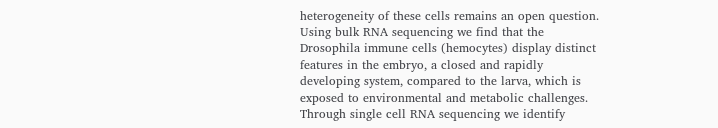heterogeneity of these cells remains an open question. Using bulk RNA sequencing we find that the Drosophila immune cells (hemocytes) display distinct features in the embryo, a closed and rapidly developing system, compared to the larva, which is exposed to environmental and metabolic challenges. Through single cell RNA sequencing we identify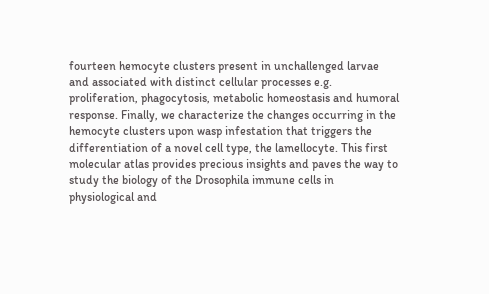fourteen hemocyte clusters present in unchallenged larvae and associated with distinct cellular processes e.g. proliferation, phagocytosis, metabolic homeostasis and humoral response. Finally, we characterize the changes occurring in the hemocyte clusters upon wasp infestation that triggers the differentiation of a novel cell type, the lamellocyte. This first molecular atlas provides precious insights and paves the way to study the biology of the Drosophila immune cells in physiological and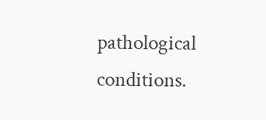pathological conditions.